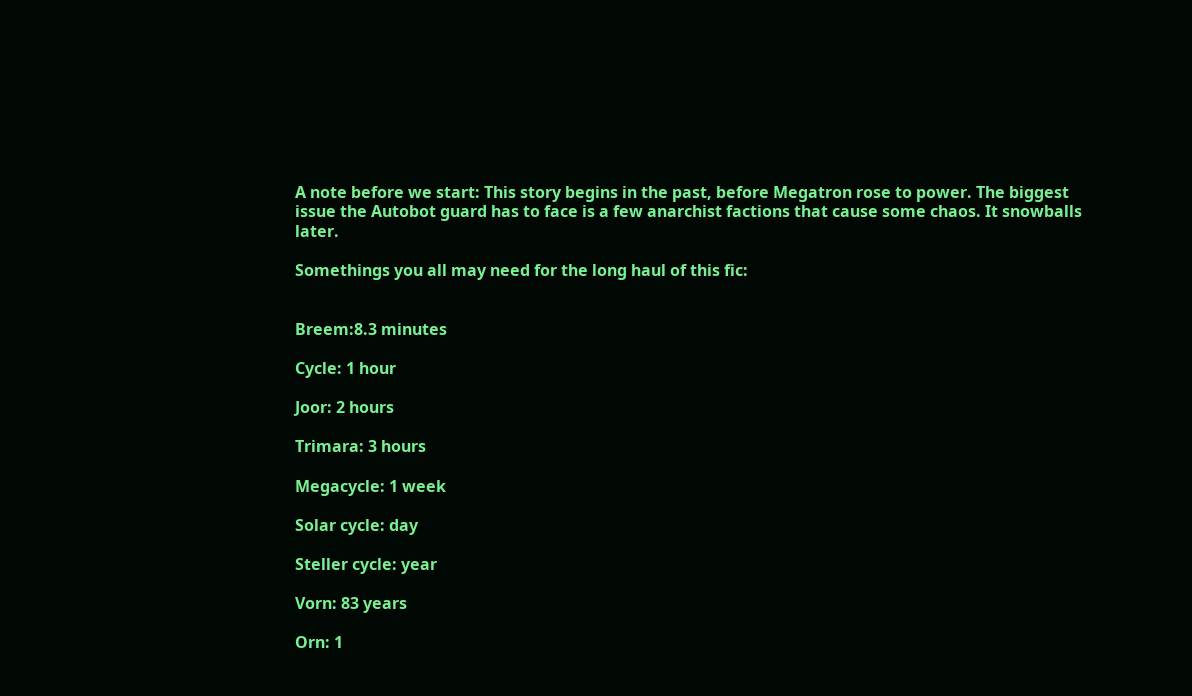A note before we start: This story begins in the past, before Megatron rose to power. The biggest issue the Autobot guard has to face is a few anarchist factions that cause some chaos. It snowballs later.

Somethings you all may need for the long haul of this fic:


Breem:8.3 minutes

Cycle: 1 hour

Joor: 2 hours

Trimara: 3 hours

Megacycle: 1 week

Solar cycle: day

Steller cycle: year

Vorn: 83 years

Orn: 1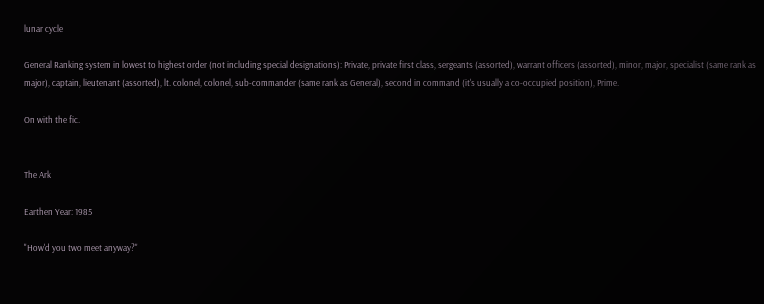lunar cycle

General Ranking system in lowest to highest order (not including special designations): Private, private first class, sergeants (assorted), warrant officers (assorted), minor, major, specialist (same rank as major), captain, lieutenant (assorted), lt. colonel, colonel, sub-commander (same rank as General), second in command (it's usually a co-occupied position), Prime.

On with the fic.


The Ark

Earthen Year: 1985

"How'd you two meet anyway?"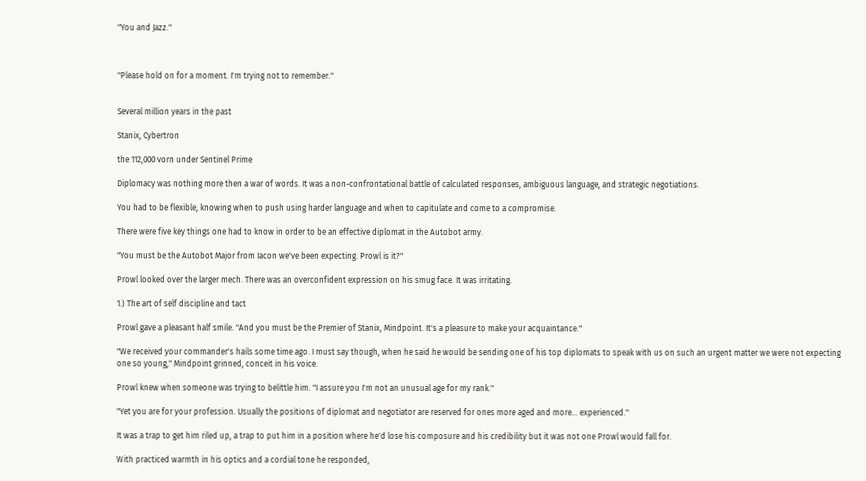"You and Jazz."



"Please hold on for a moment. I'm trying not to remember."


Several million years in the past

Stanix, Cybertron

the 112,000 vorn under Sentinel Prime

Diplomacy was nothing more then a war of words. It was a non-confrontational battle of calculated responses, ambiguous language, and strategic negotiations.

You had to be flexible, knowing when to push using harder language and when to capitulate and come to a compromise.

There were five key things one had to know in order to be an effective diplomat in the Autobot army.

"You must be the Autobot Major from Iacon we've been expecting. Prowl is it?"

Prowl looked over the larger mech. There was an overconfident expression on his smug face. It was irritating.

1.) The art of self discipline and tact

Prowl gave a pleasant half smile. "And you must be the Premier of Stanix, Mindpoint. It's a pleasure to make your acquaintance."

"We received your commander's hails some time ago. I must say though, when he said he would be sending one of his top diplomats to speak with us on such an urgent matter we were not expecting one so young," Mindpoint grinned, conceit in his voice.

Prowl knew when someone was trying to belittle him. "I assure you I'm not an unusual age for my rank."

"Yet you are for your profession. Usually the positions of diplomat and negotiator are reserved for ones more aged and more… experienced."

It was a trap to get him riled up, a trap to put him in a position where he'd lose his composure and his credibility but it was not one Prowl would fall for.

With practiced warmth in his optics and a cordial tone he responded,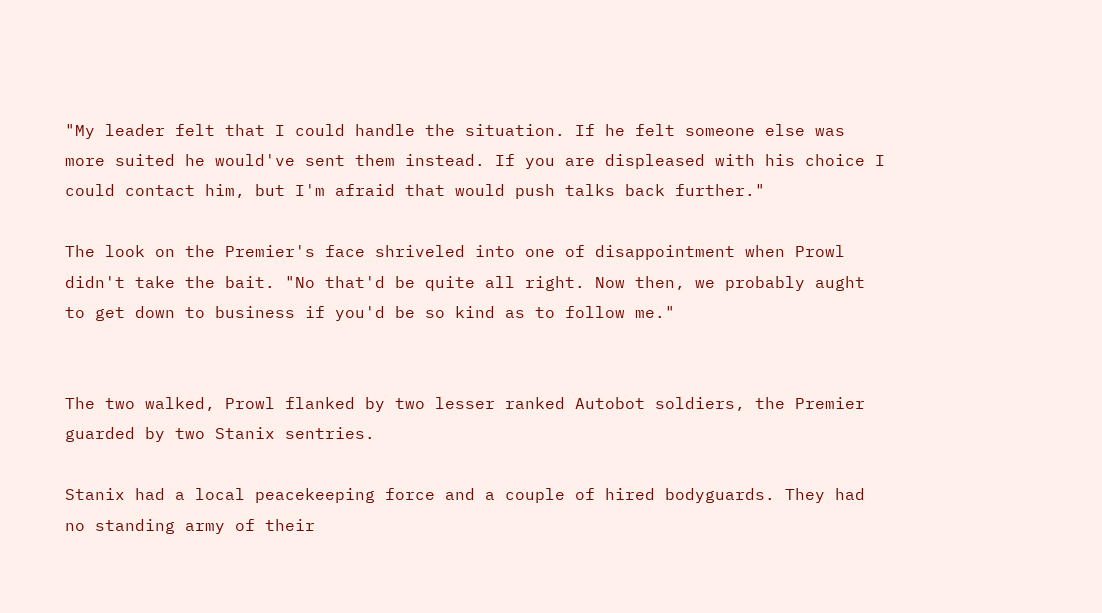"My leader felt that I could handle the situation. If he felt someone else was more suited he would've sent them instead. If you are displeased with his choice I could contact him, but I'm afraid that would push talks back further."

The look on the Premier's face shriveled into one of disappointment when Prowl didn't take the bait. "No that'd be quite all right. Now then, we probably aught to get down to business if you'd be so kind as to follow me."


The two walked, Prowl flanked by two lesser ranked Autobot soldiers, the Premier guarded by two Stanix sentries.

Stanix had a local peacekeeping force and a couple of hired bodyguards. They had no standing army of their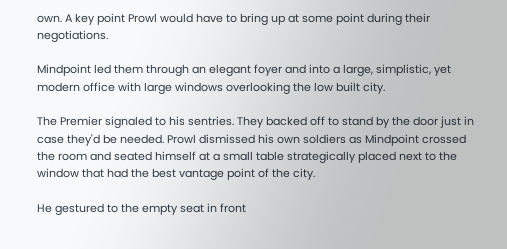own. A key point Prowl would have to bring up at some point during their negotiations.

Mindpoint led them through an elegant foyer and into a large, simplistic, yet modern office with large windows overlooking the low built city.

The Premier signaled to his sentries. They backed off to stand by the door just in case they'd be needed. Prowl dismissed his own soldiers as Mindpoint crossed the room and seated himself at a small table strategically placed next to the window that had the best vantage point of the city.

He gestured to the empty seat in front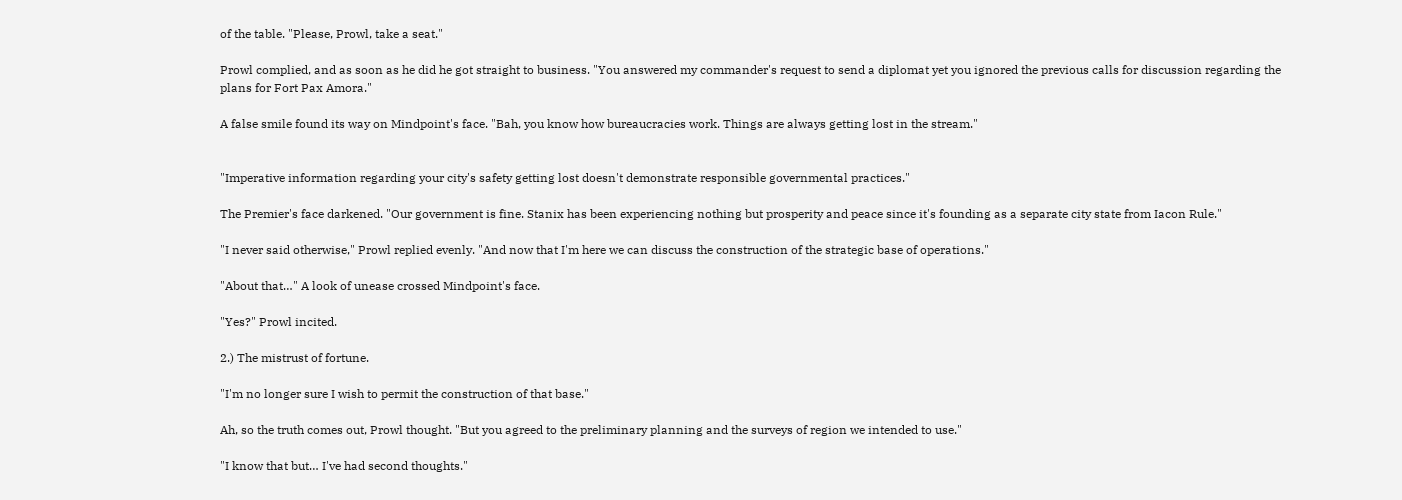of the table. "Please, Prowl, take a seat."

Prowl complied, and as soon as he did he got straight to business. "You answered my commander's request to send a diplomat yet you ignored the previous calls for discussion regarding the plans for Fort Pax Amora."

A false smile found its way on Mindpoint's face. "Bah, you know how bureaucracies work. Things are always getting lost in the stream."


"Imperative information regarding your city's safety getting lost doesn't demonstrate responsible governmental practices."

The Premier's face darkened. "Our government is fine. Stanix has been experiencing nothing but prosperity and peace since it's founding as a separate city state from Iacon Rule."

"I never said otherwise," Prowl replied evenly. "And now that I'm here we can discuss the construction of the strategic base of operations."

"About that…" A look of unease crossed Mindpoint's face.

"Yes?" Prowl incited.

2.) The mistrust of fortune.

"I'm no longer sure I wish to permit the construction of that base."

Ah, so the truth comes out, Prowl thought. "But you agreed to the preliminary planning and the surveys of region we intended to use."

"I know that but… I've had second thoughts."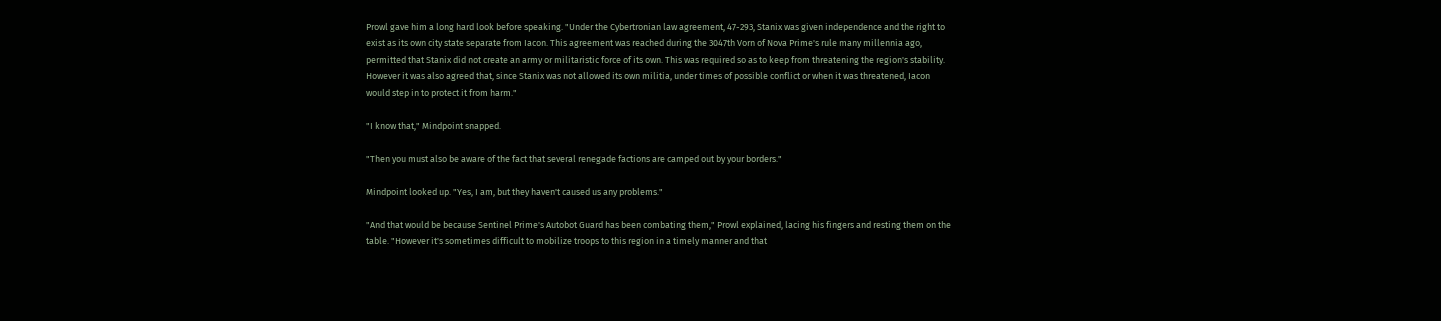Prowl gave him a long hard look before speaking. "Under the Cybertronian law agreement, 47-293, Stanix was given independence and the right to exist as its own city state separate from Iacon. This agreement was reached during the 3047th Vorn of Nova Prime's rule many millennia ago, permitted that Stanix did not create an army or militaristic force of its own. This was required so as to keep from threatening the region's stability. However it was also agreed that, since Stanix was not allowed its own militia, under times of possible conflict or when it was threatened, Iacon would step in to protect it from harm."

"I know that," Mindpoint snapped.

"Then you must also be aware of the fact that several renegade factions are camped out by your borders."

Mindpoint looked up. "Yes, I am, but they haven't caused us any problems."

"And that would be because Sentinel Prime's Autobot Guard has been combating them," Prowl explained, lacing his fingers and resting them on the table. "However it's sometimes difficult to mobilize troops to this region in a timely manner and that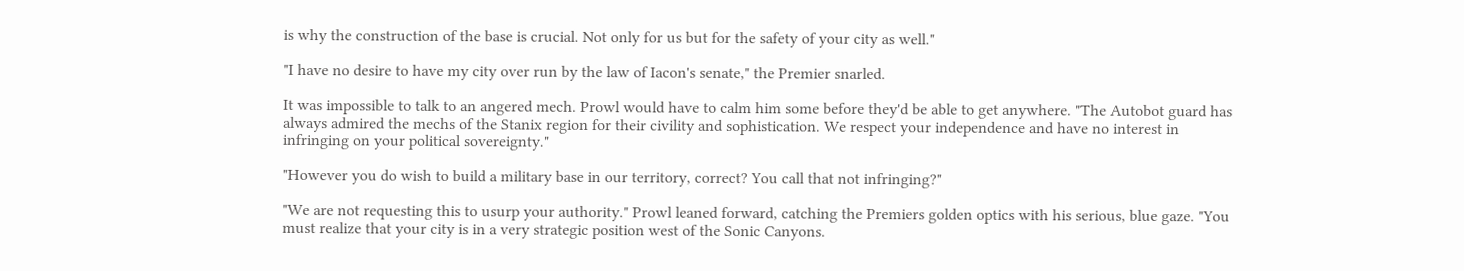is why the construction of the base is crucial. Not only for us but for the safety of your city as well."

"I have no desire to have my city over run by the law of Iacon's senate," the Premier snarled.

It was impossible to talk to an angered mech. Prowl would have to calm him some before they'd be able to get anywhere. "The Autobot guard has always admired the mechs of the Stanix region for their civility and sophistication. We respect your independence and have no interest in infringing on your political sovereignty."

"However you do wish to build a military base in our territory, correct? You call that not infringing?"

"We are not requesting this to usurp your authority." Prowl leaned forward, catching the Premiers golden optics with his serious, blue gaze. "You must realize that your city is in a very strategic position west of the Sonic Canyons.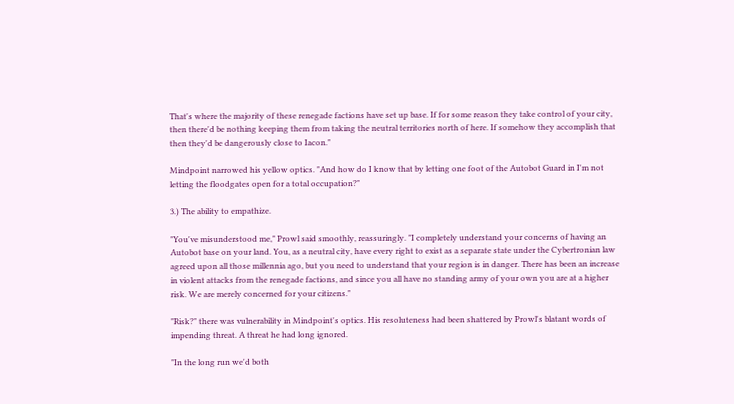That's where the majority of these renegade factions have set up base. If for some reason they take control of your city, then there'd be nothing keeping them from taking the neutral territories north of here. If somehow they accomplish that then they'd be dangerously close to Iacon."

Mindpoint narrowed his yellow optics. "And how do I know that by letting one foot of the Autobot Guard in I'm not letting the floodgates open for a total occupation?"

3.) The ability to empathize.

"You've misunderstood me," Prowl said smoothly, reassuringly. "I completely understand your concerns of having an Autobot base on your land. You, as a neutral city, have every right to exist as a separate state under the Cybertronian law agreed upon all those millennia ago, but you need to understand that your region is in danger. There has been an increase in violent attacks from the renegade factions, and since you all have no standing army of your own you are at a higher risk. We are merely concerned for your citizens."

"Risk?" there was vulnerability in Mindpoint's optics. His resoluteness had been shattered by Prowl's blatant words of impending threat. A threat he had long ignored.

"In the long run we'd both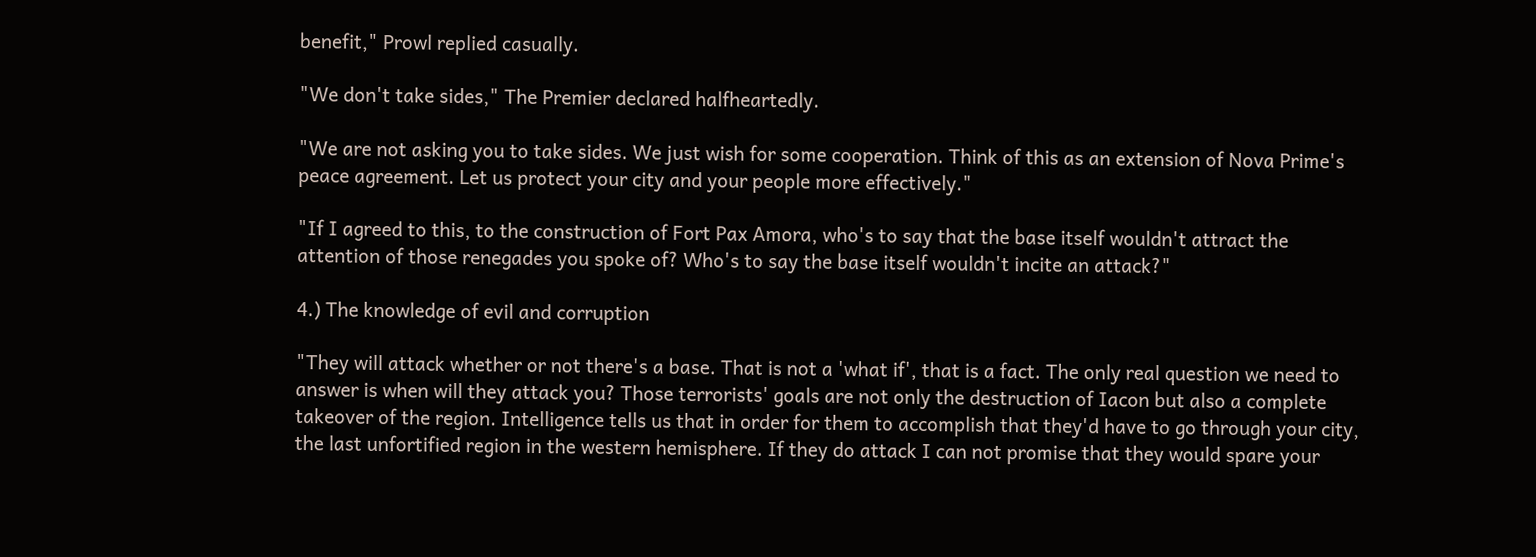benefit," Prowl replied casually.

"We don't take sides," The Premier declared halfheartedly.

"We are not asking you to take sides. We just wish for some cooperation. Think of this as an extension of Nova Prime's peace agreement. Let us protect your city and your people more effectively."

"If I agreed to this, to the construction of Fort Pax Amora, who's to say that the base itself wouldn't attract the attention of those renegades you spoke of? Who's to say the base itself wouldn't incite an attack?"

4.) The knowledge of evil and corruption

"They will attack whether or not there's a base. That is not a 'what if', that is a fact. The only real question we need to answer is when will they attack you? Those terrorists' goals are not only the destruction of Iacon but also a complete takeover of the region. Intelligence tells us that in order for them to accomplish that they'd have to go through your city, the last unfortified region in the western hemisphere. If they do attack I can not promise that they would spare your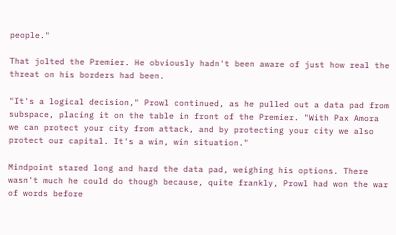people."

That jolted the Premier. He obviously hadn't been aware of just how real the threat on his borders had been.

"It's a logical decision," Prowl continued, as he pulled out a data pad from subspace, placing it on the table in front of the Premier. "With Pax Amora we can protect your city from attack, and by protecting your city we also protect our capital. It's a win, win situation."

Mindpoint stared long and hard the data pad, weighing his options. There wasn't much he could do though because, quite frankly, Prowl had won the war of words before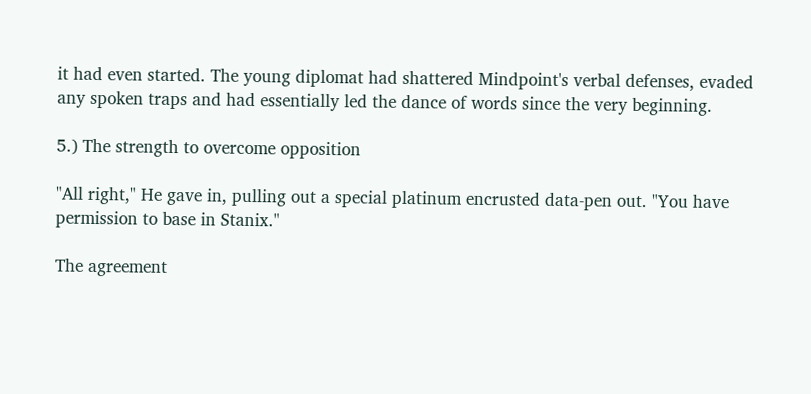it had even started. The young diplomat had shattered Mindpoint's verbal defenses, evaded any spoken traps and had essentially led the dance of words since the very beginning.

5.) The strength to overcome opposition

"All right," He gave in, pulling out a special platinum encrusted data-pen out. "You have permission to base in Stanix."

The agreement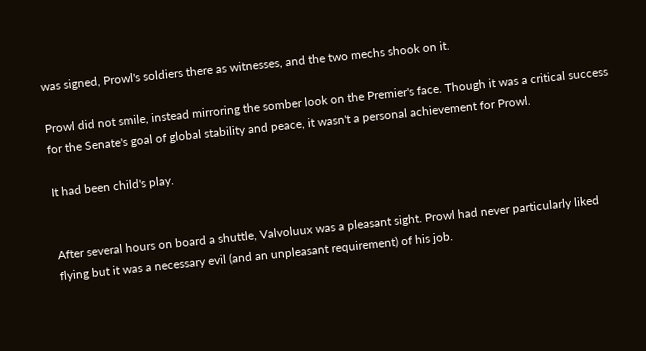was signed, Prowl's soldiers there as witnesses, and the two mechs shook on it.

Prowl did not smile, instead mirroring the somber look on the Premier's face. Though it was a critical success for the Senate's goal of global stability and peace, it wasn't a personal achievement for Prowl.

It had been child's play.


After several hours on board a shuttle, Valvoluux was a pleasant sight. Prowl had never particularly liked flying but it was a necessary evil (and an unpleasant requirement) of his job.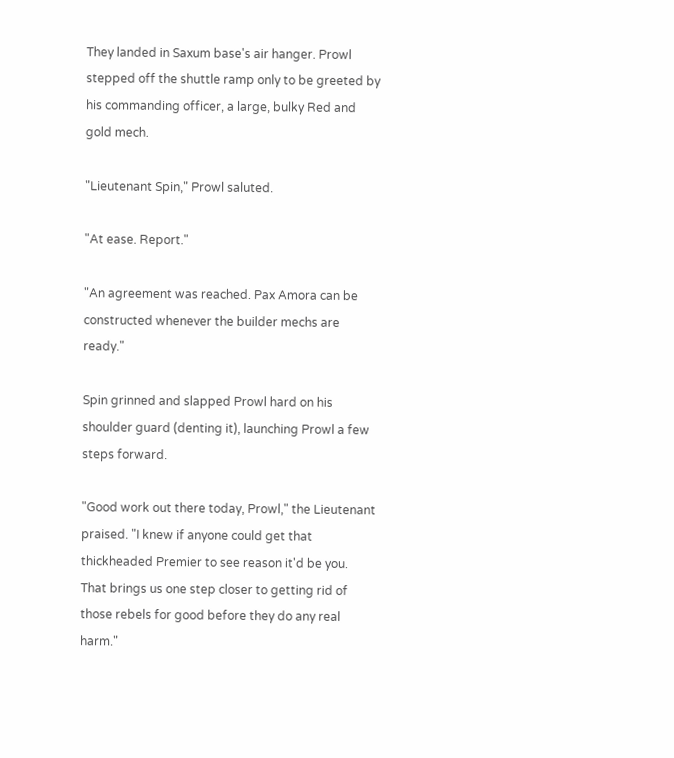They landed in Saxum base's air hanger. Prowl stepped off the shuttle ramp only to be greeted by his commanding officer, a large, bulky Red and gold mech.

"Lieutenant Spin," Prowl saluted.

"At ease. Report."

"An agreement was reached. Pax Amora can be constructed whenever the builder mechs are ready."

Spin grinned and slapped Prowl hard on his shoulder guard (denting it), launching Prowl a few steps forward.

"Good work out there today, Prowl," the Lieutenant praised. "I knew if anyone could get that thickheaded Premier to see reason it'd be you. That brings us one step closer to getting rid of those rebels for good before they do any real harm."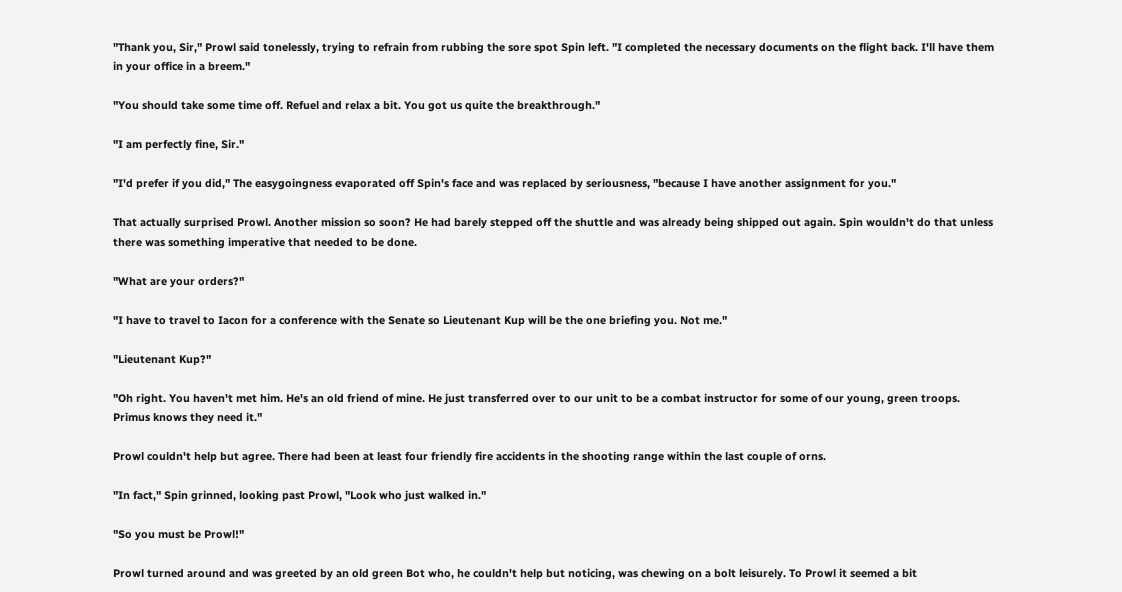"Thank you, Sir," Prowl said tonelessly, trying to refrain from rubbing the sore spot Spin left. "I completed the necessary documents on the flight back. I'll have them in your office in a breem."

"You should take some time off. Refuel and relax a bit. You got us quite the breakthrough."

"I am perfectly fine, Sir."

"I'd prefer if you did," The easygoingness evaporated off Spin's face and was replaced by seriousness, "because I have another assignment for you."

That actually surprised Prowl. Another mission so soon? He had barely stepped off the shuttle and was already being shipped out again. Spin wouldn't do that unless there was something imperative that needed to be done.

"What are your orders?"

"I have to travel to Iacon for a conference with the Senate so Lieutenant Kup will be the one briefing you. Not me."

"Lieutenant Kup?"

"Oh right. You haven't met him. He's an old friend of mine. He just transferred over to our unit to be a combat instructor for some of our young, green troops. Primus knows they need it."

Prowl couldn't help but agree. There had been at least four friendly fire accidents in the shooting range within the last couple of orns.

"In fact," Spin grinned, looking past Prowl, "Look who just walked in."

"So you must be Prowl!"

Prowl turned around and was greeted by an old green Bot who, he couldn't help but noticing, was chewing on a bolt leisurely. To Prowl it seemed a bit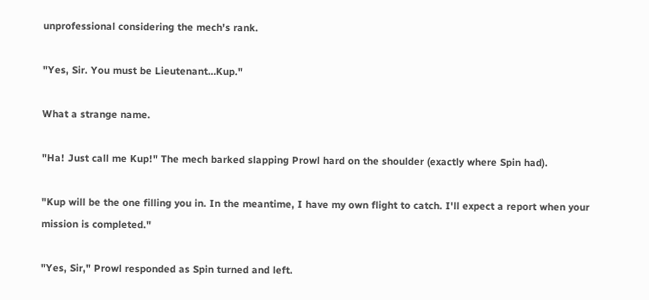unprofessional considering the mech's rank.

"Yes, Sir. You must be Lieutenant…Kup."

What a strange name.

"Ha! Just call me Kup!" The mech barked slapping Prowl hard on the shoulder (exactly where Spin had).

"Kup will be the one filling you in. In the meantime, I have my own flight to catch. I'll expect a report when your mission is completed."

"Yes, Sir," Prowl responded as Spin turned and left.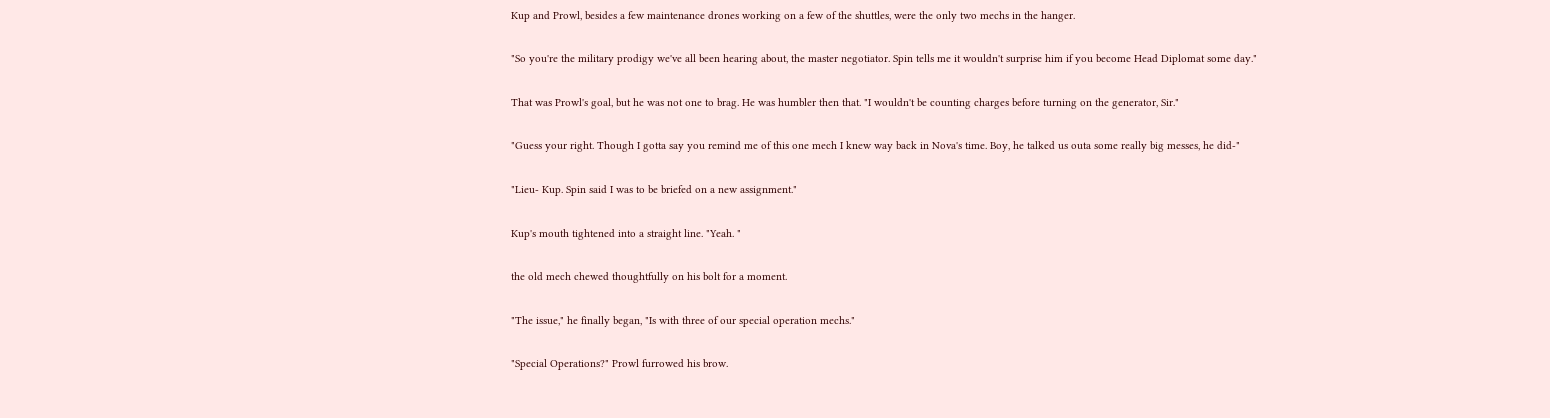Kup and Prowl, besides a few maintenance drones working on a few of the shuttles, were the only two mechs in the hanger.

"So you're the military prodigy we've all been hearing about, the master negotiator. Spin tells me it wouldn't surprise him if you become Head Diplomat some day."

That was Prowl's goal, but he was not one to brag. He was humbler then that. "I wouldn't be counting charges before turning on the generator, Sir."

"Guess your right. Though I gotta say you remind me of this one mech I knew way back in Nova's time. Boy, he talked us outa some really big messes, he did-"

"Lieu- Kup. Spin said I was to be briefed on a new assignment."

Kup's mouth tightened into a straight line. "Yeah. "

the old mech chewed thoughtfully on his bolt for a moment.

"The issue," he finally began, "Is with three of our special operation mechs."

"Special Operations?" Prowl furrowed his brow.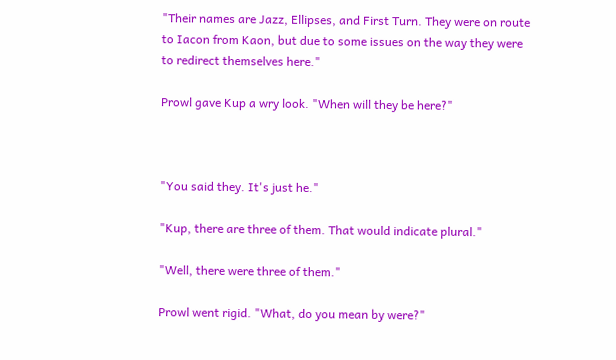"Their names are Jazz, Ellipses, and First Turn. They were on route to Iacon from Kaon, but due to some issues on the way they were to redirect themselves here."

Prowl gave Kup a wry look. "When will they be here?"



"You said they. It's just he."

"Kup, there are three of them. That would indicate plural."

"Well, there were three of them."

Prowl went rigid. "What, do you mean by were?"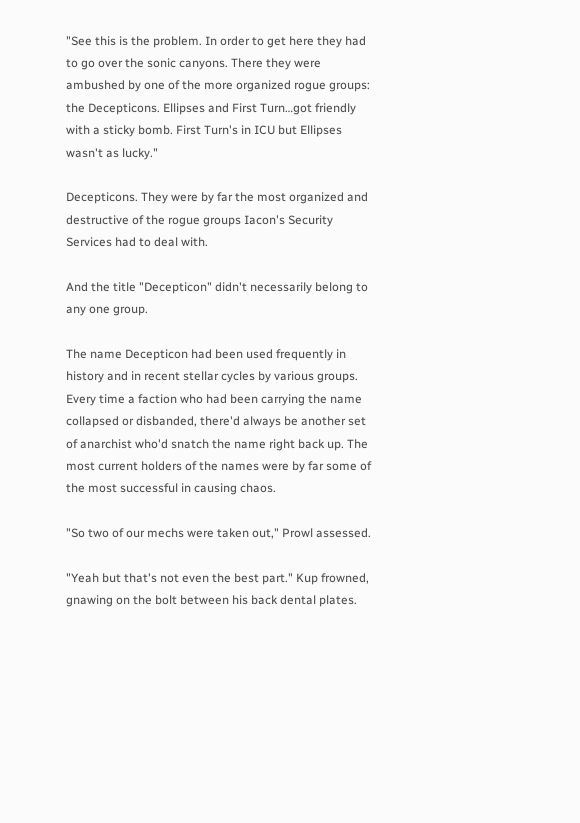"See this is the problem. In order to get here they had to go over the sonic canyons. There they were ambushed by one of the more organized rogue groups: the Decepticons. Ellipses and First Turn…got friendly with a sticky bomb. First Turn's in ICU but Ellipses wasn't as lucky."

Decepticons. They were by far the most organized and destructive of the rogue groups Iacon's Security Services had to deal with.

And the title "Decepticon" didn't necessarily belong to any one group.

The name Decepticon had been used frequently in history and in recent stellar cycles by various groups. Every time a faction who had been carrying the name collapsed or disbanded, there'd always be another set of anarchist who'd snatch the name right back up. The most current holders of the names were by far some of the most successful in causing chaos.

"So two of our mechs were taken out," Prowl assessed.

"Yeah but that's not even the best part." Kup frowned, gnawing on the bolt between his back dental plates.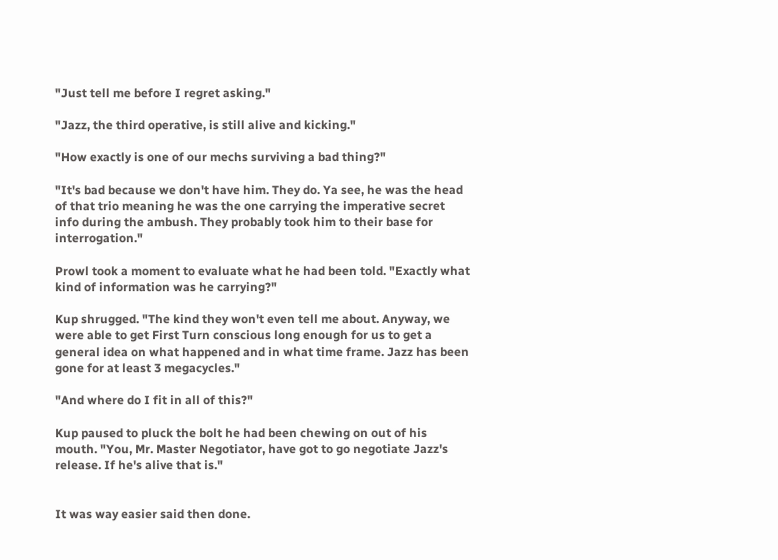"Just tell me before I regret asking."

"Jazz, the third operative, is still alive and kicking."

"How exactly is one of our mechs surviving a bad thing?"

"It's bad because we don't have him. They do. Ya see, he was the head of that trio meaning he was the one carrying the imperative secret info during the ambush. They probably took him to their base for interrogation."

Prowl took a moment to evaluate what he had been told. "Exactly what kind of information was he carrying?"

Kup shrugged. "The kind they won't even tell me about. Anyway, we were able to get First Turn conscious long enough for us to get a general idea on what happened and in what time frame. Jazz has been gone for at least 3 megacycles."

"And where do I fit in all of this?"

Kup paused to pluck the bolt he had been chewing on out of his mouth. "You, Mr. Master Negotiator, have got to go negotiate Jazz's release. If he's alive that is."


It was way easier said then done.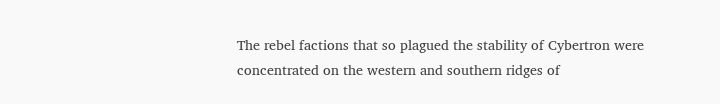The rebel factions that so plagued the stability of Cybertron were concentrated on the western and southern ridges of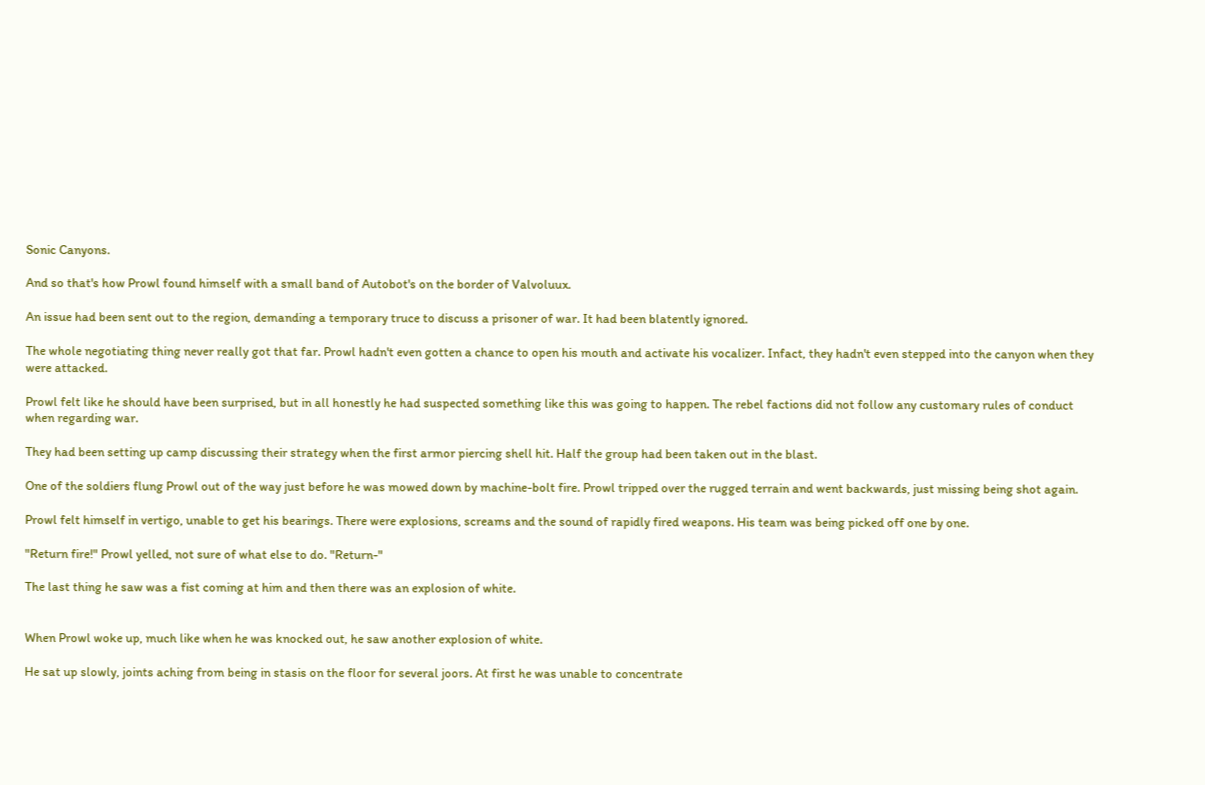Sonic Canyons.

And so that's how Prowl found himself with a small band of Autobot's on the border of Valvoluux.

An issue had been sent out to the region, demanding a temporary truce to discuss a prisoner of war. It had been blatently ignored.

The whole negotiating thing never really got that far. Prowl hadn't even gotten a chance to open his mouth and activate his vocalizer. Infact, they hadn't even stepped into the canyon when they were attacked.

Prowl felt like he should have been surprised, but in all honestly he had suspected something like this was going to happen. The rebel factions did not follow any customary rules of conduct when regarding war.

They had been setting up camp discussing their strategy when the first armor piercing shell hit. Half the group had been taken out in the blast.

One of the soldiers flung Prowl out of the way just before he was mowed down by machine-bolt fire. Prowl tripped over the rugged terrain and went backwards, just missing being shot again.

Prowl felt himself in vertigo, unable to get his bearings. There were explosions, screams and the sound of rapidly fired weapons. His team was being picked off one by one.

"Return fire!" Prowl yelled, not sure of what else to do. "Return-"

The last thing he saw was a fist coming at him and then there was an explosion of white.


When Prowl woke up, much like when he was knocked out, he saw another explosion of white.

He sat up slowly, joints aching from being in stasis on the floor for several joors. At first he was unable to concentrate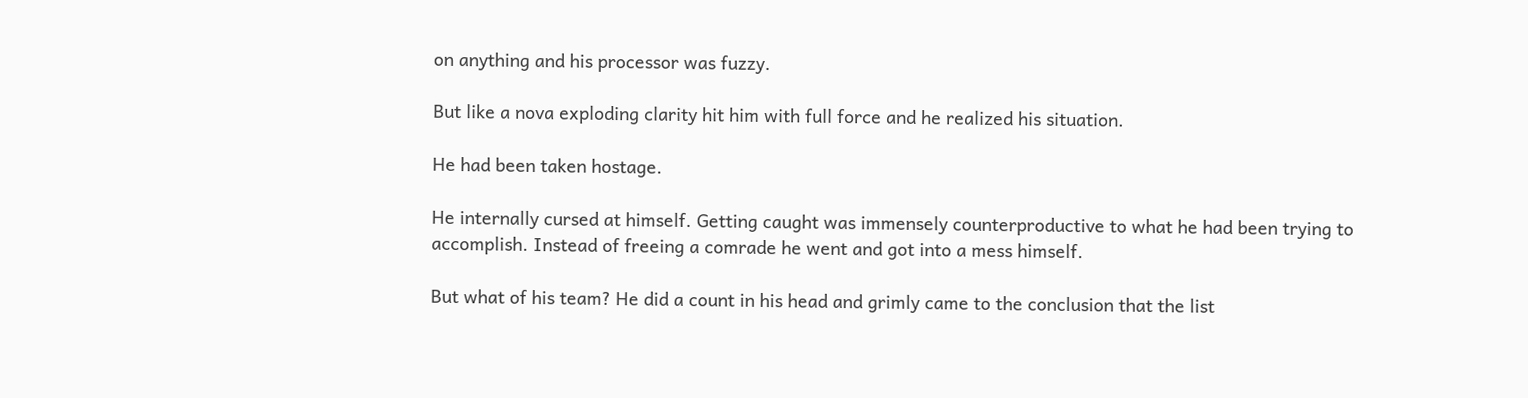on anything and his processor was fuzzy.

But like a nova exploding clarity hit him with full force and he realized his situation.

He had been taken hostage.

He internally cursed at himself. Getting caught was immensely counterproductive to what he had been trying to accomplish. Instead of freeing a comrade he went and got into a mess himself.

But what of his team? He did a count in his head and grimly came to the conclusion that the list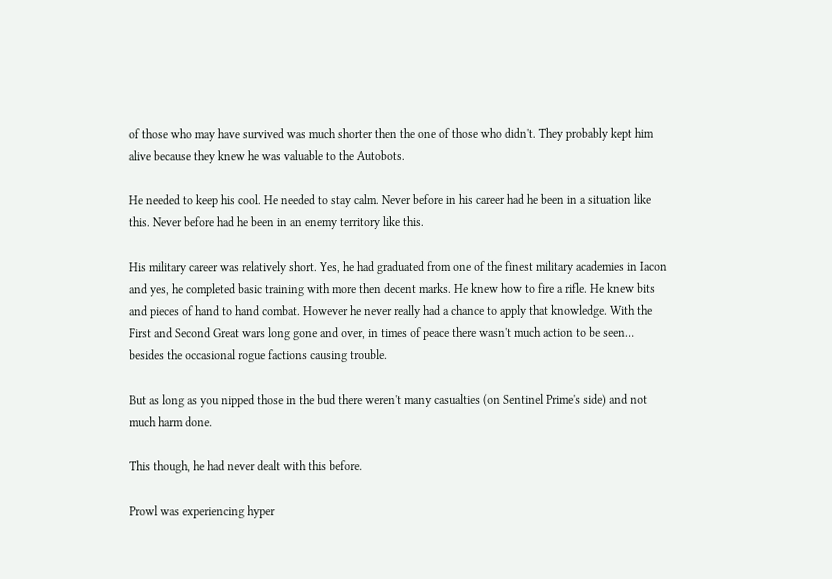of those who may have survived was much shorter then the one of those who didn't. They probably kept him alive because they knew he was valuable to the Autobots.

He needed to keep his cool. He needed to stay calm. Never before in his career had he been in a situation like this. Never before had he been in an enemy territory like this.

His military career was relatively short. Yes, he had graduated from one of the finest military academies in Iacon and yes, he completed basic training with more then decent marks. He knew how to fire a rifle. He knew bits and pieces of hand to hand combat. However he never really had a chance to apply that knowledge. With the First and Second Great wars long gone and over, in times of peace there wasn't much action to be seen… besides the occasional rogue factions causing trouble.

But as long as you nipped those in the bud there weren't many casualties (on Sentinel Prime's side) and not much harm done.

This though, he had never dealt with this before.

Prowl was experiencing hyper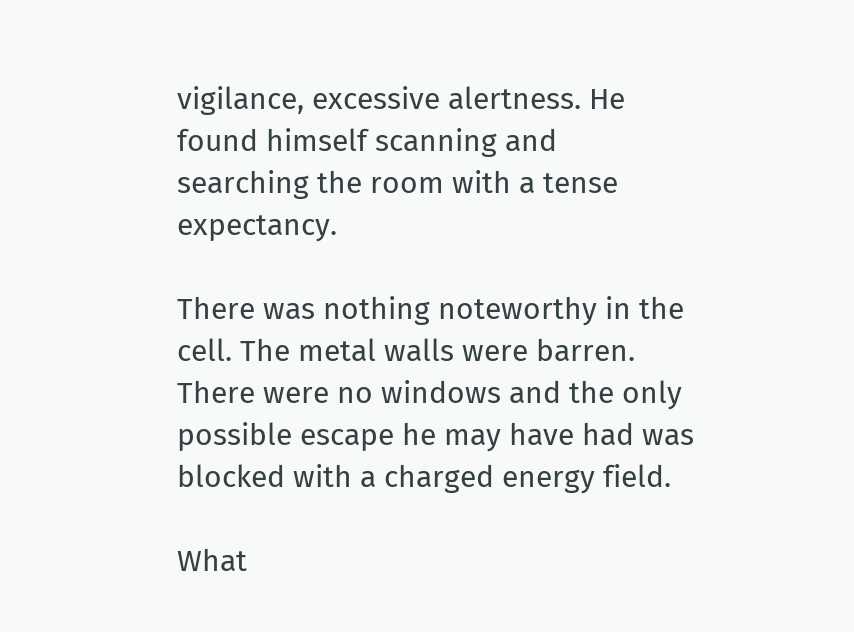vigilance, excessive alertness. He found himself scanning and searching the room with a tense expectancy.

There was nothing noteworthy in the cell. The metal walls were barren. There were no windows and the only possible escape he may have had was blocked with a charged energy field.

What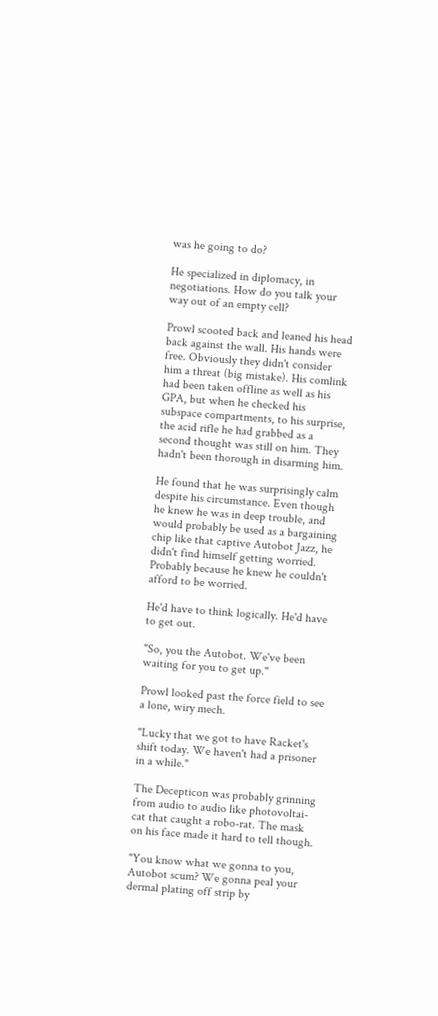was he going to do?

He specialized in diplomacy, in negotiations. How do you talk your way out of an empty cell?

Prowl scooted back and leaned his head back against the wall. His hands were free. Obviously they didn't consider him a threat (big mistake). His comlink had been taken offline as well as his GPA, but when he checked his subspace compartments, to his surprise, the acid rifle he had grabbed as a second thought was still on him. They hadn't been thorough in disarming him.

He found that he was surprisingly calm despite his circumstance. Even though he knew he was in deep trouble, and would probably be used as a bargaining chip like that captive Autobot Jazz, he didn't find himself getting worried. Probably because he knew he couldn't afford to be worried.

He'd have to think logically. He'd have to get out.

"So, you the Autobot. We've been waiting for you to get up."

Prowl looked past the force field to see a lone, wiry mech.

"Lucky that we got to have Racket's shift today. We haven't had a prisoner in a while."

The Decepticon was probably grinning from audio to audio like photovoltai-cat that caught a robo-rat. The mask on his face made it hard to tell though.

"You know what we gonna to you, Autobot scum? We gonna peal your dermal plating off strip by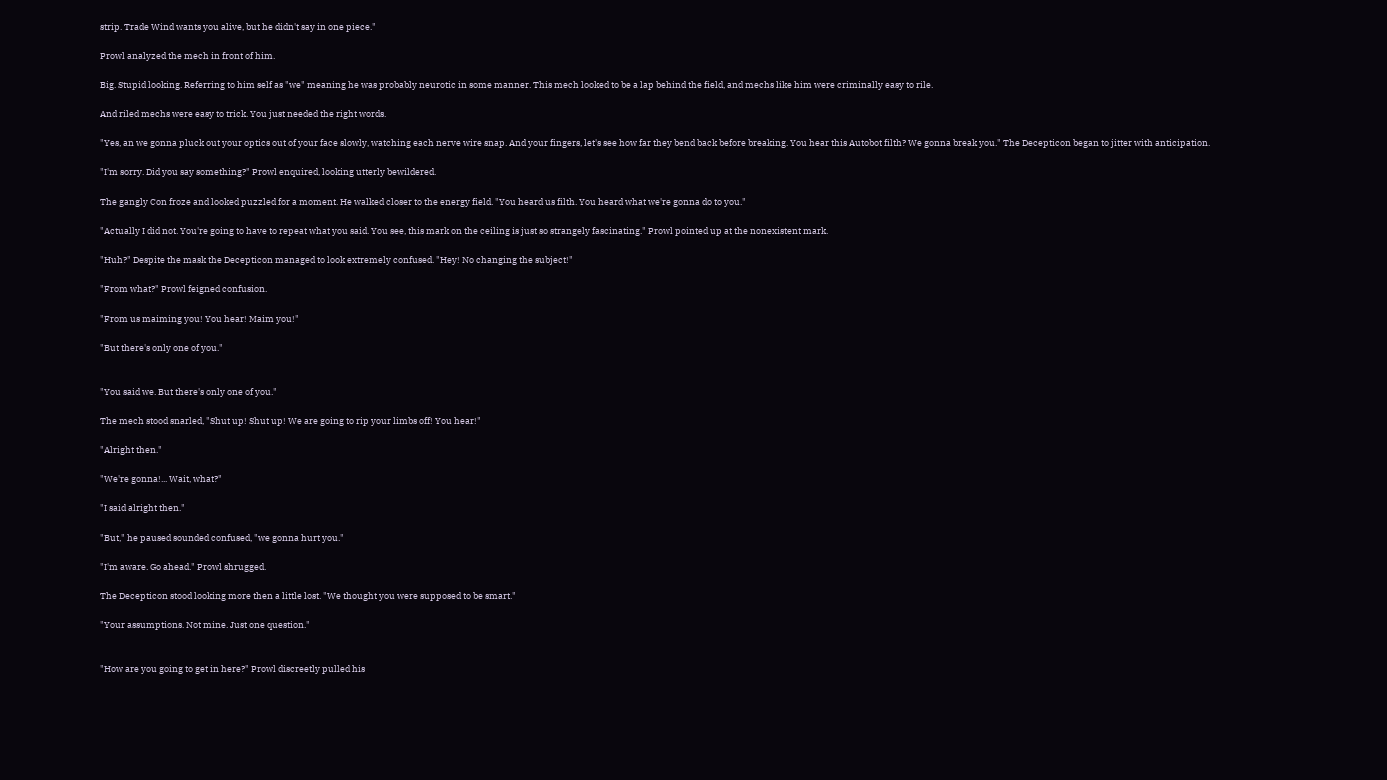strip. Trade Wind wants you alive, but he didn't say in one piece."

Prowl analyzed the mech in front of him.

Big. Stupid looking. Referring to him self as "we" meaning he was probably neurotic in some manner. This mech looked to be a lap behind the field, and mechs like him were criminally easy to rile.

And riled mechs were easy to trick. You just needed the right words.

"Yes, an we gonna pluck out your optics out of your face slowly, watching each nerve wire snap. And your fingers, let's see how far they bend back before breaking. You hear this Autobot filth? We gonna break you." The Decepticon began to jitter with anticipation.

"I'm sorry. Did you say something?" Prowl enquired, looking utterly bewildered.

The gangly Con froze and looked puzzled for a moment. He walked closer to the energy field. "You heard us filth. You heard what we're gonna do to you."

"Actually I did not. You're going to have to repeat what you said. You see, this mark on the ceiling is just so strangely fascinating." Prowl pointed up at the nonexistent mark.

"Huh?" Despite the mask the Decepticon managed to look extremely confused. "Hey! No changing the subject!"

"From what?" Prowl feigned confusion.

"From us maiming you! You hear! Maim you!"

"But there's only one of you."


"You said we. But there's only one of you."

The mech stood snarled, "Shut up! Shut up! We are going to rip your limbs off! You hear!"

"Alright then."

"We're gonna!... Wait, what?"

"I said alright then."

"But," he paused sounded confused, "we gonna hurt you."

"I'm aware. Go ahead." Prowl shrugged.

The Decepticon stood looking more then a little lost. "We thought you were supposed to be smart."

"Your assumptions. Not mine. Just one question."


"How are you going to get in here?" Prowl discreetly pulled his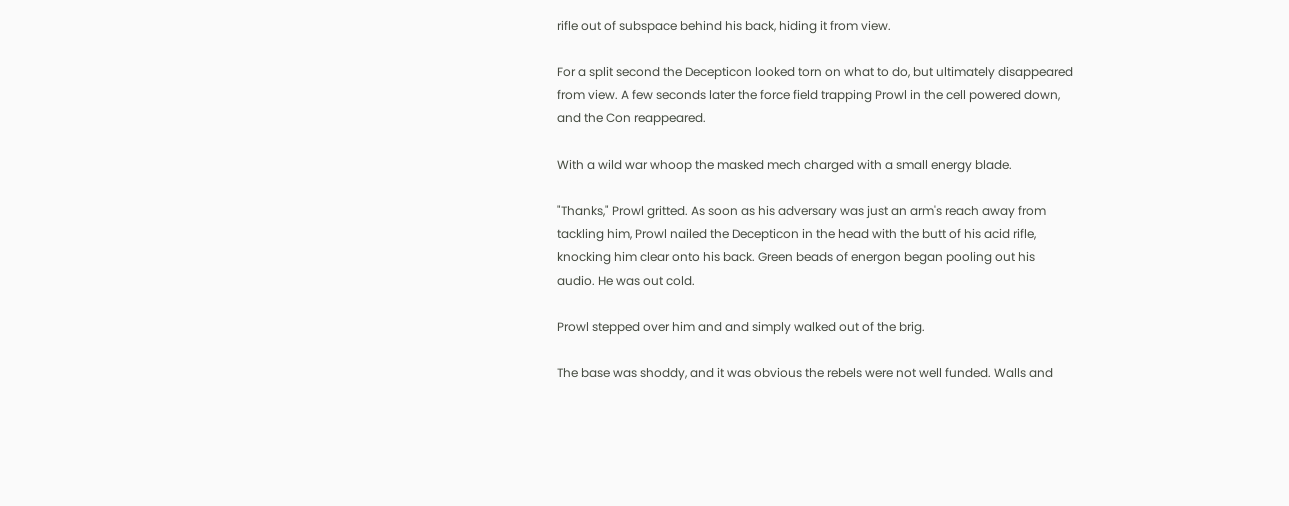rifle out of subspace behind his back, hiding it from view.

For a split second the Decepticon looked torn on what to do, but ultimately disappeared from view. A few seconds later the force field trapping Prowl in the cell powered down, and the Con reappeared.

With a wild war whoop the masked mech charged with a small energy blade.

"Thanks," Prowl gritted. As soon as his adversary was just an arm's reach away from tackling him, Prowl nailed the Decepticon in the head with the butt of his acid rifle, knocking him clear onto his back. Green beads of energon began pooling out his audio. He was out cold.

Prowl stepped over him and and simply walked out of the brig.

The base was shoddy, and it was obvious the rebels were not well funded. Walls and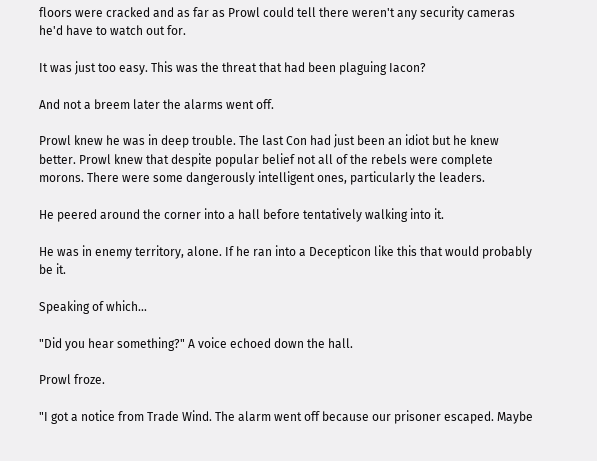floors were cracked and as far as Prowl could tell there weren't any security cameras he'd have to watch out for.

It was just too easy. This was the threat that had been plaguing Iacon?

And not a breem later the alarms went off.

Prowl knew he was in deep trouble. The last Con had just been an idiot but he knew better. Prowl knew that despite popular belief not all of the rebels were complete morons. There were some dangerously intelligent ones, particularly the leaders.

He peered around the corner into a hall before tentatively walking into it.

He was in enemy territory, alone. If he ran into a Decepticon like this that would probably be it.

Speaking of which...

"Did you hear something?" A voice echoed down the hall.

Prowl froze.

"I got a notice from Trade Wind. The alarm went off because our prisoner escaped. Maybe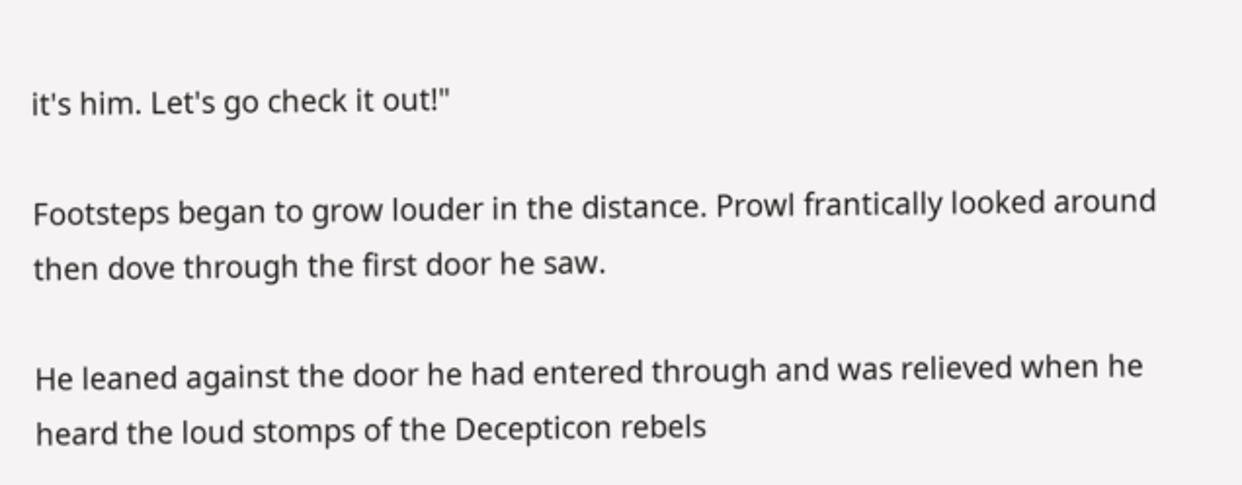it's him. Let's go check it out!"

Footsteps began to grow louder in the distance. Prowl frantically looked around then dove through the first door he saw.

He leaned against the door he had entered through and was relieved when he heard the loud stomps of the Decepticon rebels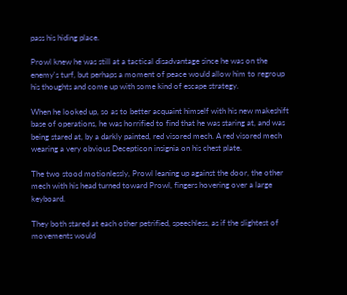pass his hiding place.

Prowl knew he was still at a tactical disadvantage since he was on the enemy's turf, but perhaps a moment of peace would allow him to regroup his thoughts and come up with some kind of escape strategy.

When he looked up, so as to better acquaint himself with his new makeshift base of operations, he was horrified to find that he was staring at, and was being stared at, by a darkly painted, red visored mech. A red visored mech wearing a very obvious Decepticon insignia on his chest plate.

The two stood motionlessly, Prowl leaning up against the door, the other mech with his head turned toward Prowl, fingers hovering over a large keyboard.

They both stared at each other petrified, speechless, as if the slightest of movements would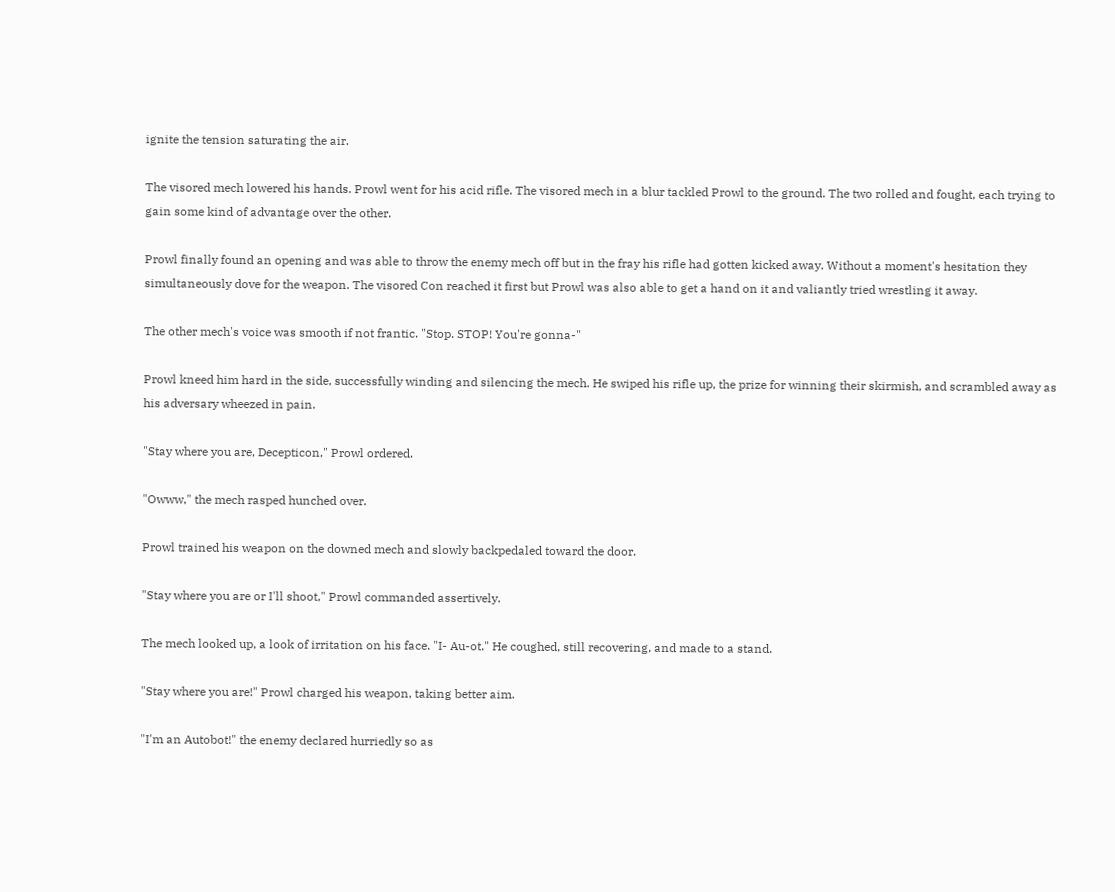ignite the tension saturating the air.

The visored mech lowered his hands. Prowl went for his acid rifle. The visored mech in a blur tackled Prowl to the ground. The two rolled and fought, each trying to gain some kind of advantage over the other.

Prowl finally found an opening and was able to throw the enemy mech off but in the fray his rifle had gotten kicked away. Without a moment's hesitation they simultaneously dove for the weapon. The visored Con reached it first but Prowl was also able to get a hand on it and valiantly tried wrestling it away.

The other mech's voice was smooth if not frantic. "Stop. STOP! You're gonna-"

Prowl kneed him hard in the side, successfully winding and silencing the mech. He swiped his rifle up, the prize for winning their skirmish, and scrambled away as his adversary wheezed in pain.

"Stay where you are, Decepticon," Prowl ordered.

"Owww," the mech rasped hunched over.

Prowl trained his weapon on the downed mech and slowly backpedaled toward the door.

"Stay where you are or I'll shoot," Prowl commanded assertively.

The mech looked up, a look of irritation on his face. "I- Au-ot." He coughed, still recovering, and made to a stand.

"Stay where you are!" Prowl charged his weapon, taking better aim.

"I'm an Autobot!" the enemy declared hurriedly so as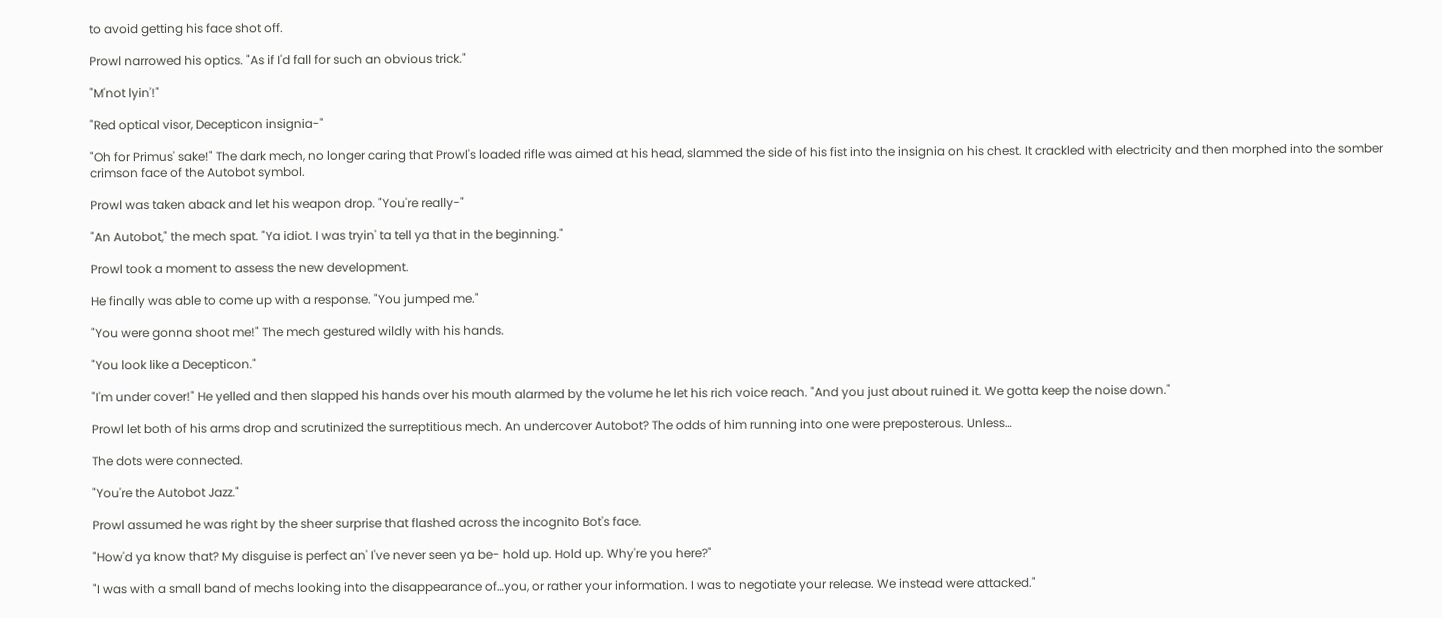to avoid getting his face shot off.

Prowl narrowed his optics. "As if I'd fall for such an obvious trick."

"M'not lyin'!"

"Red optical visor, Decepticon insignia-"

"Oh for Primus' sake!" The dark mech, no longer caring that Prowl's loaded rifle was aimed at his head, slammed the side of his fist into the insignia on his chest. It crackled with electricity and then morphed into the somber crimson face of the Autobot symbol.

Prowl was taken aback and let his weapon drop. "You're really-"

"An Autobot," the mech spat. "Ya idiot. I was tryin' ta tell ya that in the beginning."

Prowl took a moment to assess the new development.

He finally was able to come up with a response. "You jumped me."

"You were gonna shoot me!" The mech gestured wildly with his hands.

"You look like a Decepticon."

"I'm under cover!" He yelled and then slapped his hands over his mouth alarmed by the volume he let his rich voice reach. "And you just about ruined it. We gotta keep the noise down."

Prowl let both of his arms drop and scrutinized the surreptitious mech. An undercover Autobot? The odds of him running into one were preposterous. Unless…

The dots were connected.

"You're the Autobot Jazz."

Prowl assumed he was right by the sheer surprise that flashed across the incognito Bot's face.

"How'd ya know that? My disguise is perfect an' I've never seen ya be- hold up. Hold up. Why're you here?"

"I was with a small band of mechs looking into the disappearance of…you, or rather your information. I was to negotiate your release. We instead were attacked."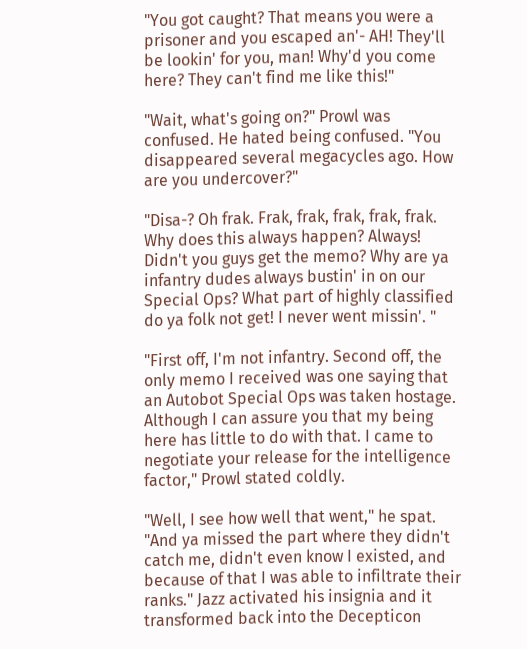"You got caught? That means you were a prisoner and you escaped an'- AH! They'll be lookin' for you, man! Why'd you come here? They can't find me like this!"

"Wait, what's going on?" Prowl was confused. He hated being confused. "You disappeared several megacycles ago. How are you undercover?"

"Disa-? Oh frak. Frak, frak, frak, frak, frak. Why does this always happen? Always! Didn't you guys get the memo? Why are ya infantry dudes always bustin' in on our Special Ops? What part of highly classified do ya folk not get! I never went missin'. "

"First off, I'm not infantry. Second off, the only memo I received was one saying that an Autobot Special Ops was taken hostage. Although I can assure you that my being here has little to do with that. I came to negotiate your release for the intelligence factor," Prowl stated coldly.

"Well, I see how well that went," he spat. "And ya missed the part where they didn't catch me, didn't even know I existed, and because of that I was able to infiltrate their ranks." Jazz activated his insignia and it transformed back into the Decepticon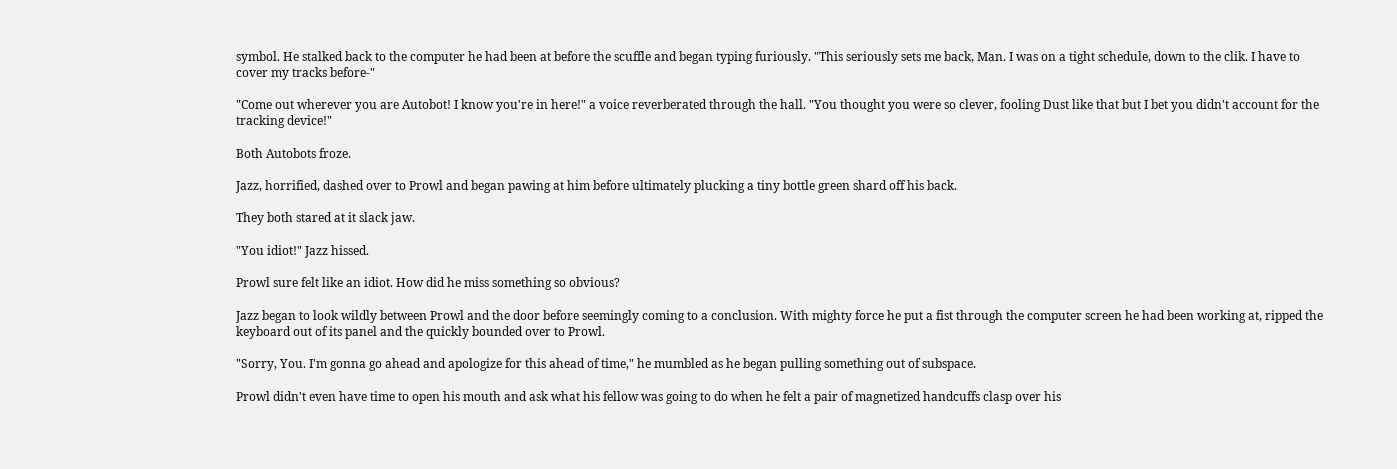symbol. He stalked back to the computer he had been at before the scuffle and began typing furiously. "This seriously sets me back, Man. I was on a tight schedule, down to the clik. I have to cover my tracks before-"

"Come out wherever you are Autobot! I know you're in here!" a voice reverberated through the hall. "You thought you were so clever, fooling Dust like that but I bet you didn't account for the tracking device!"

Both Autobots froze.

Jazz, horrified, dashed over to Prowl and began pawing at him before ultimately plucking a tiny bottle green shard off his back.

They both stared at it slack jaw.

"You idiot!" Jazz hissed.

Prowl sure felt like an idiot. How did he miss something so obvious?

Jazz began to look wildly between Prowl and the door before seemingly coming to a conclusion. With mighty force he put a fist through the computer screen he had been working at, ripped the keyboard out of its panel and the quickly bounded over to Prowl.

"Sorry, You. I'm gonna go ahead and apologize for this ahead of time," he mumbled as he began pulling something out of subspace.

Prowl didn't even have time to open his mouth and ask what his fellow was going to do when he felt a pair of magnetized handcuffs clasp over his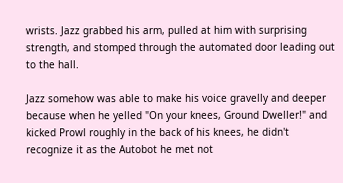wrists. Jazz grabbed his arm, pulled at him with surprising strength, and stomped through the automated door leading out to the hall.

Jazz somehow was able to make his voice gravelly and deeper because when he yelled "On your knees, Ground Dweller!" and kicked Prowl roughly in the back of his knees, he didn't recognize it as the Autobot he met not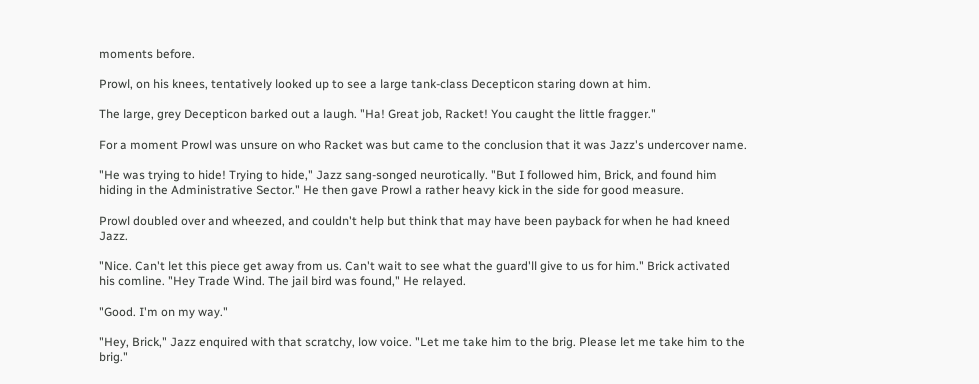moments before.

Prowl, on his knees, tentatively looked up to see a large tank-class Decepticon staring down at him.

The large, grey Decepticon barked out a laugh. "Ha! Great job, Racket! You caught the little fragger."

For a moment Prowl was unsure on who Racket was but came to the conclusion that it was Jazz's undercover name.

"He was trying to hide! Trying to hide," Jazz sang-songed neurotically. "But I followed him, Brick, and found him hiding in the Administrative Sector." He then gave Prowl a rather heavy kick in the side for good measure.

Prowl doubled over and wheezed, and couldn't help but think that may have been payback for when he had kneed Jazz.

"Nice. Can't let this piece get away from us. Can't wait to see what the guard'll give to us for him." Brick activated his comline. "Hey Trade Wind. The jail bird was found," He relayed.

"Good. I'm on my way."

"Hey, Brick," Jazz enquired with that scratchy, low voice. "Let me take him to the brig. Please let me take him to the brig."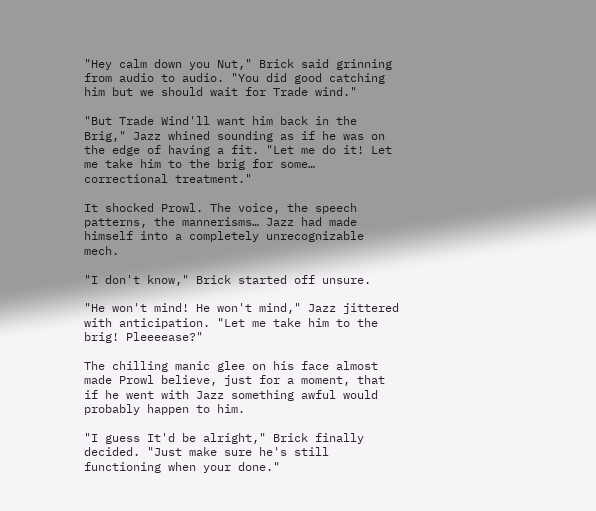"Hey calm down you Nut," Brick said grinning from audio to audio. "You did good catching him but we should wait for Trade wind."

"But Trade Wind'll want him back in the Brig," Jazz whined sounding as if he was on the edge of having a fit. "Let me do it! Let me take him to the brig for some… correctional treatment."

It shocked Prowl. The voice, the speech patterns, the mannerisms… Jazz had made himself into a completely unrecognizable mech.

"I don't know," Brick started off unsure.

"He won't mind! He won't mind," Jazz jittered with anticipation. "Let me take him to the brig! Pleeeease?"

The chilling manic glee on his face almost made Prowl believe, just for a moment, that if he went with Jazz something awful would probably happen to him.

"I guess It'd be alright," Brick finally decided. "Just make sure he's still functioning when your done."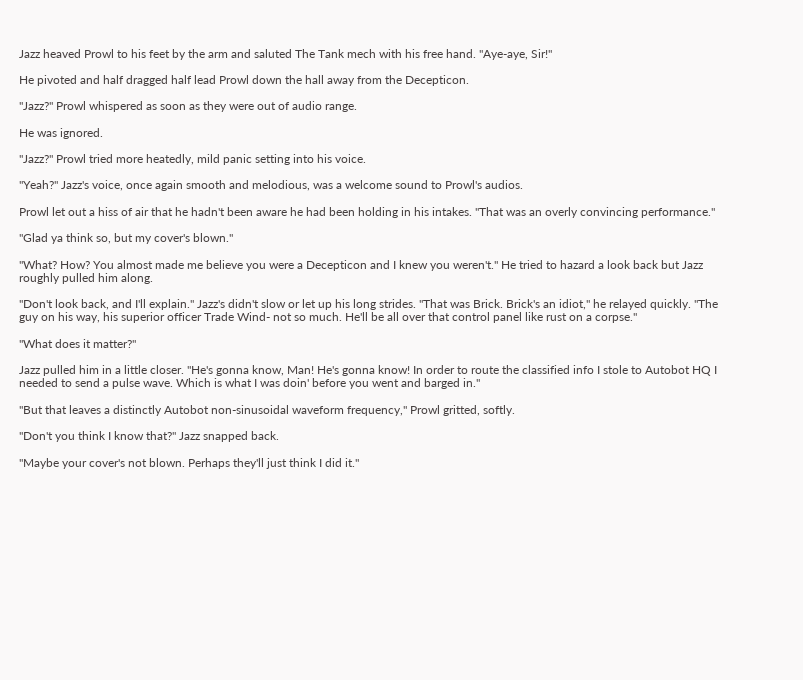Jazz heaved Prowl to his feet by the arm and saluted The Tank mech with his free hand. "Aye-aye, Sir!"

He pivoted and half dragged half lead Prowl down the hall away from the Decepticon.

"Jazz?" Prowl whispered as soon as they were out of audio range.

He was ignored.

"Jazz?" Prowl tried more heatedly, mild panic setting into his voice.

"Yeah?" Jazz's voice, once again smooth and melodious, was a welcome sound to Prowl's audios.

Prowl let out a hiss of air that he hadn't been aware he had been holding in his intakes. "That was an overly convincing performance."

"Glad ya think so, but my cover's blown."

"What? How? You almost made me believe you were a Decepticon and I knew you weren't." He tried to hazard a look back but Jazz roughly pulled him along.

"Don't look back, and I'll explain." Jazz's didn't slow or let up his long strides. "That was Brick. Brick's an idiot," he relayed quickly. "The guy on his way, his superior officer Trade Wind- not so much. He'll be all over that control panel like rust on a corpse."

"What does it matter?"

Jazz pulled him in a little closer. "He's gonna know, Man! He's gonna know! In order to route the classified info I stole to Autobot HQ I needed to send a pulse wave. Which is what I was doin' before you went and barged in."

"But that leaves a distinctly Autobot non-sinusoidal waveform frequency," Prowl gritted, softly.

"Don't you think I know that?" Jazz snapped back.

"Maybe your cover's not blown. Perhaps they'll just think I did it."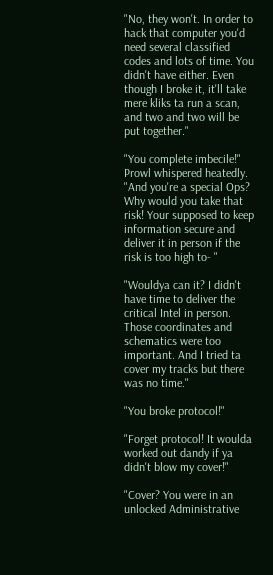"No, they won't. In order to hack that computer you'd need several classified codes and lots of time. You didn't have either. Even though I broke it, it'll take mere kliks ta run a scan, and two and two will be put together."

"You complete imbecile!" Prowl whispered heatedly. "And you're a special Ops? Why would you take that risk! Your supposed to keep information secure and deliver it in person if the risk is too high to- "

"Wouldya can it? I didn't have time to deliver the critical Intel in person. Those coordinates and schematics were too important. And I tried ta cover my tracks but there was no time."

"You broke protocol!"

"Forget protocol! It woulda worked out dandy if ya didn't blow my cover!"

"Cover? You were in an unlocked Administrative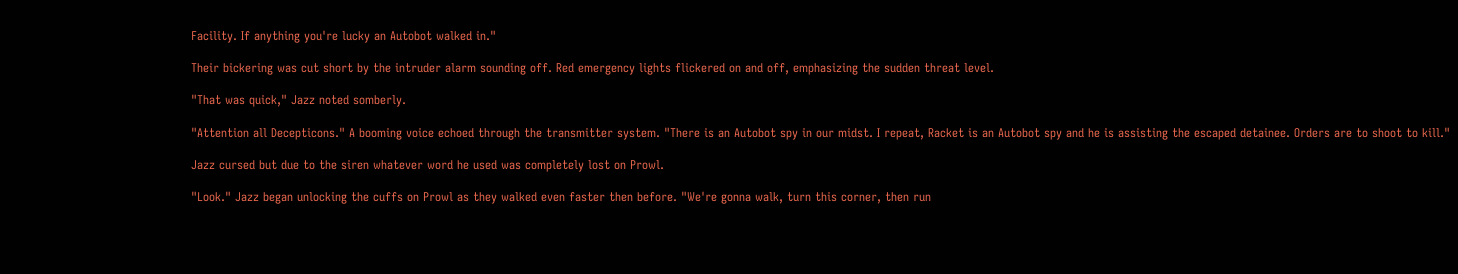Facility. If anything you're lucky an Autobot walked in."

Their bickering was cut short by the intruder alarm sounding off. Red emergency lights flickered on and off, emphasizing the sudden threat level.

"That was quick," Jazz noted somberly.

"Attention all Decepticons." A booming voice echoed through the transmitter system. "There is an Autobot spy in our midst. I repeat, Racket is an Autobot spy and he is assisting the escaped detainee. Orders are to shoot to kill."

Jazz cursed but due to the siren whatever word he used was completely lost on Prowl.

"Look." Jazz began unlocking the cuffs on Prowl as they walked even faster then before. "We're gonna walk, turn this corner, then run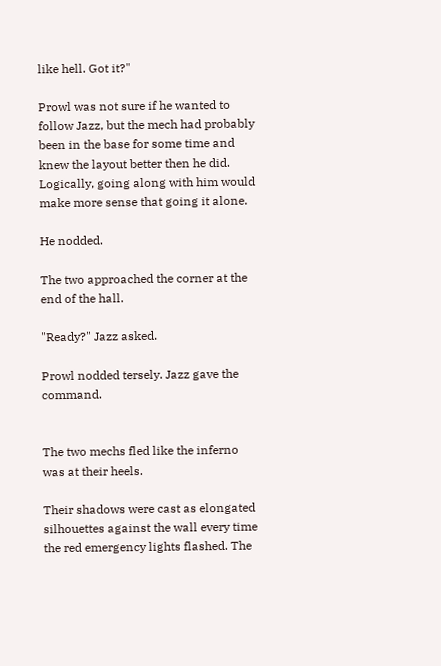like hell. Got it?"

Prowl was not sure if he wanted to follow Jazz, but the mech had probably been in the base for some time and knew the layout better then he did. Logically, going along with him would make more sense that going it alone.

He nodded.

The two approached the corner at the end of the hall.

"Ready?" Jazz asked.

Prowl nodded tersely. Jazz gave the command.


The two mechs fled like the inferno was at their heels.

Their shadows were cast as elongated silhouettes against the wall every time the red emergency lights flashed. The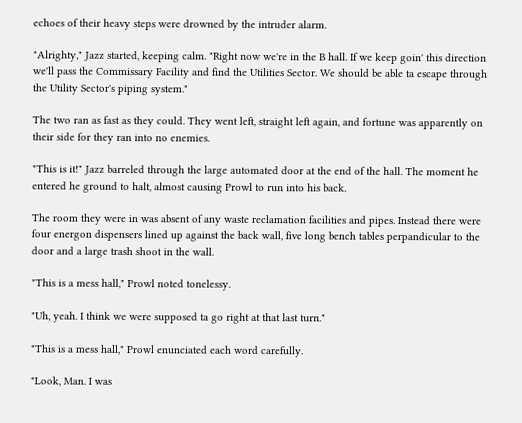echoes of their heavy steps were drowned by the intruder alarm.

"Alrighty," Jazz started, keeping calm. "Right now we're in the B hall. If we keep goin' this direction we'll pass the Commissary Facility and find the Utilities Sector. We should be able ta escape through the Utility Sector's piping system."

The two ran as fast as they could. They went left, straight left again, and fortune was apparently on their side for they ran into no enemies.

"This is it!" Jazz barreled through the large automated door at the end of the hall. The moment he entered he ground to halt, almost causing Prowl to run into his back.

The room they were in was absent of any waste reclamation facilities and pipes. Instead there were four energon dispensers lined up against the back wall, five long bench tables perpandicular to the door and a large trash shoot in the wall.

"This is a mess hall," Prowl noted tonelessy.

"Uh, yeah. I think we were supposed ta go right at that last turn."

"This is a mess hall," Prowl enunciated each word carefully.

"Look, Man. I was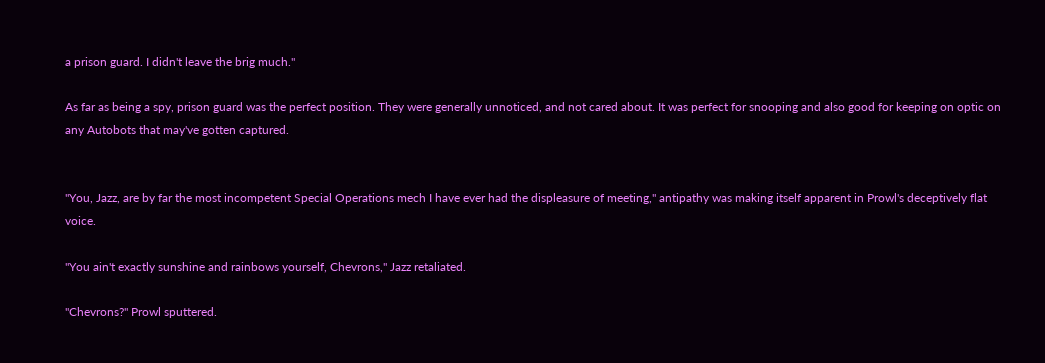a prison guard. I didn't leave the brig much."

As far as being a spy, prison guard was the perfect position. They were generally unnoticed, and not cared about. It was perfect for snooping and also good for keeping on optic on any Autobots that may've gotten captured.


"You, Jazz, are by far the most incompetent Special Operations mech I have ever had the displeasure of meeting," antipathy was making itself apparent in Prowl's deceptively flat voice.

"You ain't exactly sunshine and rainbows yourself, Chevrons," Jazz retaliated.

"Chevrons?" Prowl sputtered.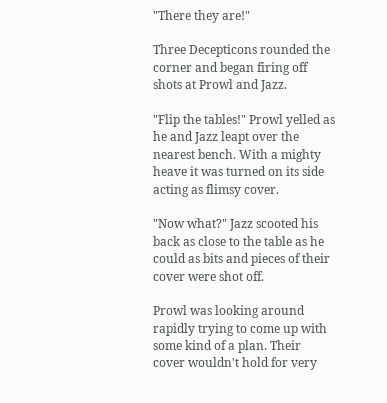"There they are!"

Three Decepticons rounded the corner and began firing off shots at Prowl and Jazz.

"Flip the tables!" Prowl yelled as he and Jazz leapt over the nearest bench. With a mighty heave it was turned on its side acting as flimsy cover.

"Now what?" Jazz scooted his back as close to the table as he could as bits and pieces of their cover were shot off.

Prowl was looking around rapidly trying to come up with some kind of a plan. Their cover wouldn't hold for very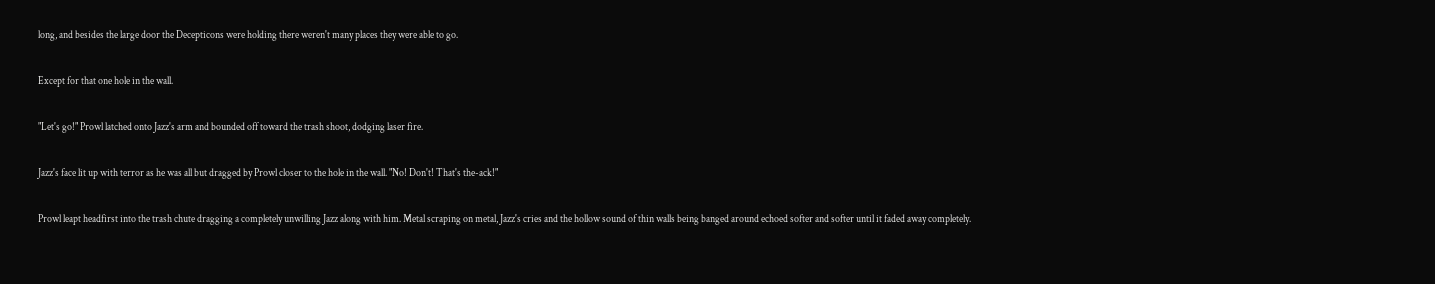long, and besides the large door the Decepticons were holding there weren't many places they were able to go.

Except for that one hole in the wall.

"Let's go!" Prowl latched onto Jazz's arm and bounded off toward the trash shoot, dodging laser fire.

Jazz's face lit up with terror as he was all but dragged by Prowl closer to the hole in the wall. "No! Don't! That's the-ack!"

Prowl leapt headfirst into the trash chute dragging a completely unwilling Jazz along with him. Metal scraping on metal, Jazz's cries and the hollow sound of thin walls being banged around echoed softer and softer until it faded away completely.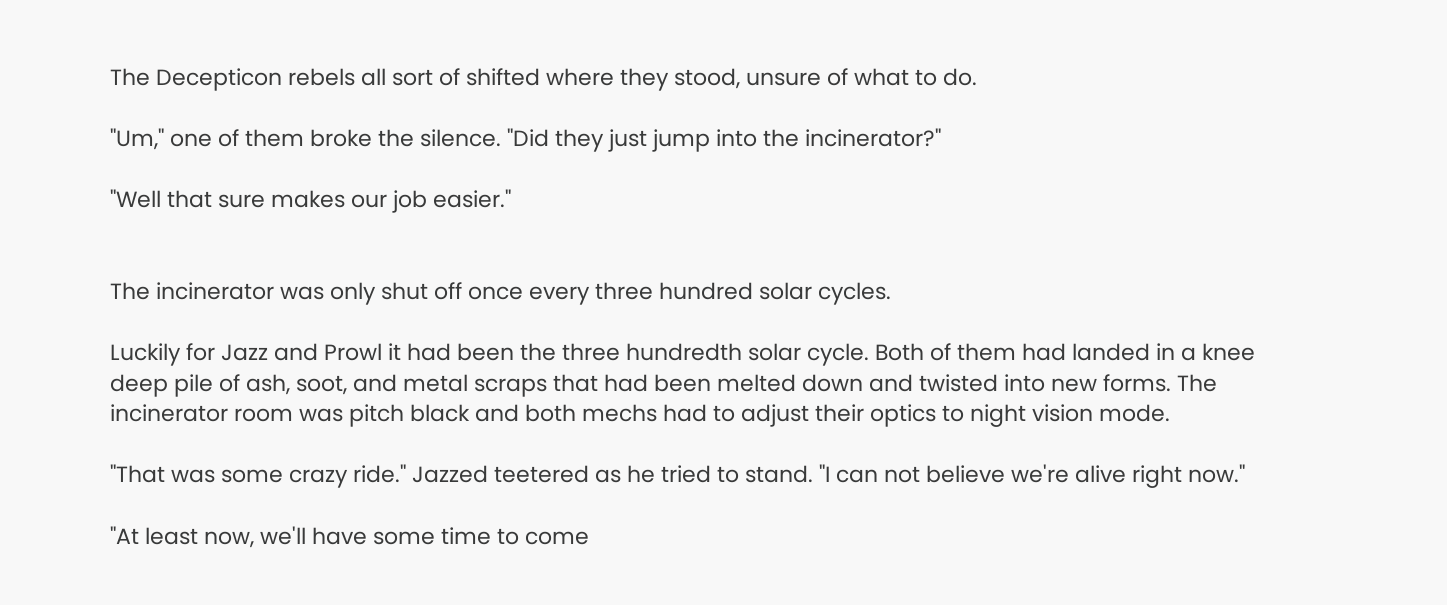The Decepticon rebels all sort of shifted where they stood, unsure of what to do.

"Um," one of them broke the silence. "Did they just jump into the incinerator?"

"Well that sure makes our job easier."


The incinerator was only shut off once every three hundred solar cycles.

Luckily for Jazz and Prowl it had been the three hundredth solar cycle. Both of them had landed in a knee deep pile of ash, soot, and metal scraps that had been melted down and twisted into new forms. The incinerator room was pitch black and both mechs had to adjust their optics to night vision mode.

"That was some crazy ride." Jazzed teetered as he tried to stand. "I can not believe we're alive right now."

"At least now, we'll have some time to come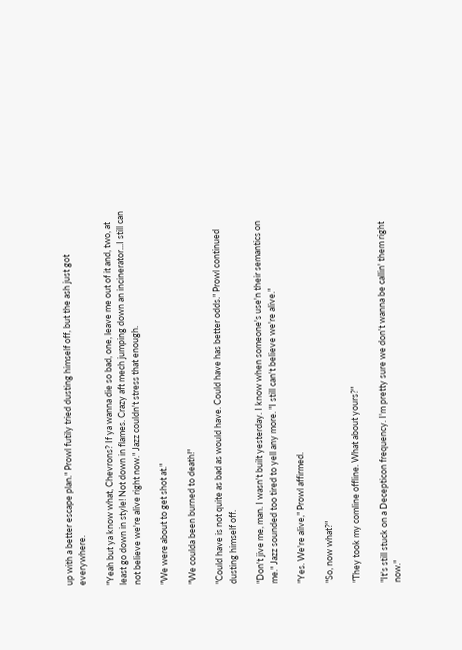up with a better escape plan." Prowl futily tried dusting himself off, but the ash just got everywhere.

"Yeah but ya know what, Chevrons? If ya wanna die so bad, one, leave me out of it and, two, at least go down in style! Not down in flames. Crazy aft mech jumping down an incinerator...I still can not believe we're alive right now." Jazz couldn't stress that enough.

"We were about to get shot at."

"We coulda been burned to death!"

"Could have is not quite as bad as would have. Could have has better odds." Prowl continued dusting himself off.

"Don't jive me, man. I wasn't built yesterday. I know when someone's use'n their semantics on me." Jazz sounded too tired to yell any more. "I still can't believe we're alive."

"Yes. We're alive," Prowl affirmed.

"So, now what?"

"They took my comline offline. What about yours?"

"It's still stuck on a Decepticon frequency. I'm pretty sure we don't wanna be callin' them right now."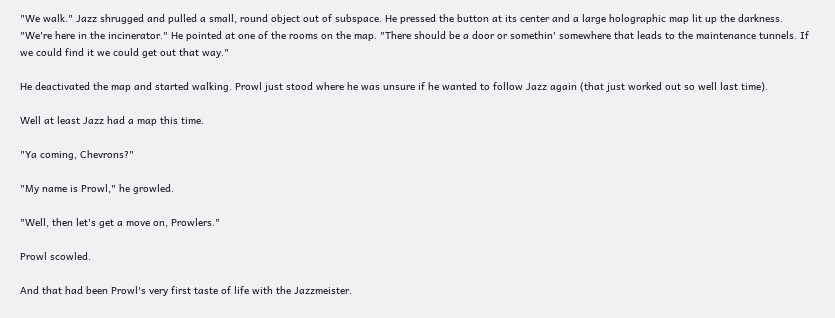"We walk." Jazz shrugged and pulled a small, round object out of subspace. He pressed the button at its center and a large holographic map lit up the darkness. "We're here in the incinerator." He pointed at one of the rooms on the map. "There should be a door or somethin' somewhere that leads to the maintenance tunnels. If we could find it we could get out that way."

He deactivated the map and started walking. Prowl just stood where he was unsure if he wanted to follow Jazz again (that just worked out so well last time).

Well at least Jazz had a map this time.

"Ya coming, Chevrons?"

"My name is Prowl," he growled.

"Well, then let's get a move on, Prowlers."

Prowl scowled.

And that had been Prowl's very first taste of life with the Jazzmeister.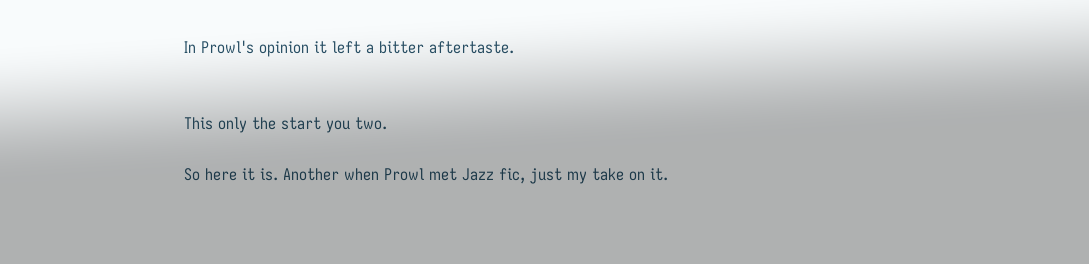In Prowl's opinion it left a bitter aftertaste.


This only the start you two.

So here it is. Another when Prowl met Jazz fic, just my take on it.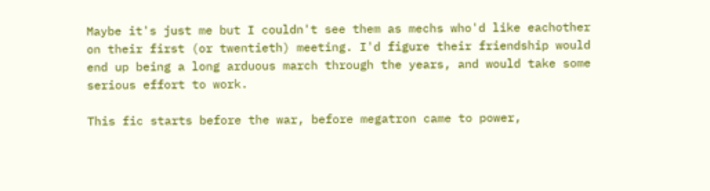Maybe it's just me but I couldn't see them as mechs who'd like eachother on their first (or twentieth) meeting. I'd figure their friendship would end up being a long arduous march through the years, and would take some serious effort to work.

This fic starts before the war, before megatron came to power,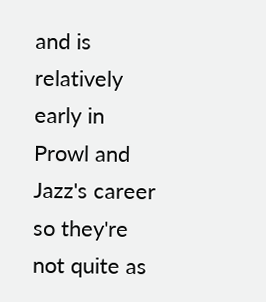and is relatively early in Prowl and Jazz's career so they're not quite as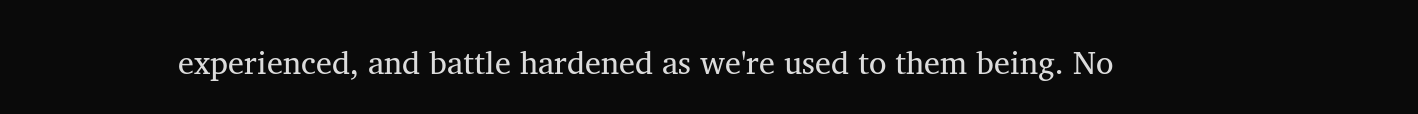experienced, and battle hardened as we're used to them being. No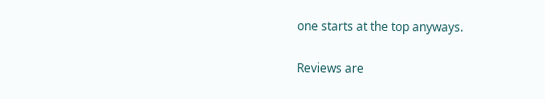one starts at the top anyways.

Reviews are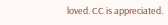loved. CC is appreciated.